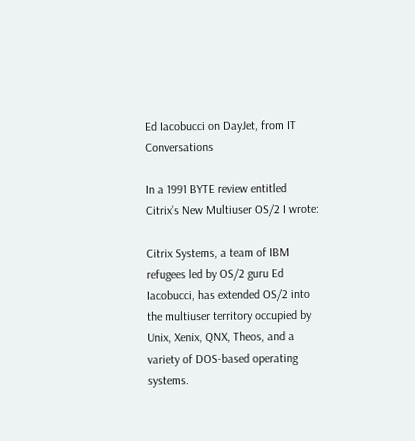Ed Iacobucci on DayJet, from IT Conversations

In a 1991 BYTE review entitled Citrix’s New Multiuser OS/2 I wrote:

Citrix Systems, a team of IBM refugees led by OS/2 guru Ed Iacobucci, has extended OS/2 into the multiuser territory occupied by Unix, Xenix, QNX, Theos, and a variety of DOS-based operating systems.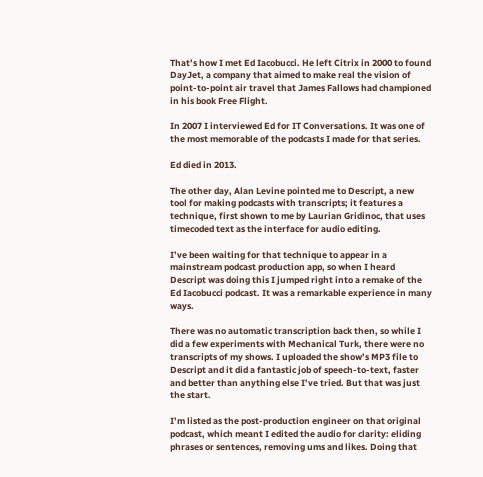That’s how I met Ed Iacobucci. He left Citrix in 2000 to found DayJet, a company that aimed to make real the vision of point-to-point air travel that James Fallows had championed in his book Free Flight.

In 2007 I interviewed Ed for IT Conversations. It was one of the most memorable of the podcasts I made for that series.

Ed died in 2013.

The other day, Alan Levine pointed me to Descript, a new tool for making podcasts with transcripts; it features a technique, first shown to me by Laurian Gridinoc, that uses timecoded text as the interface for audio editing.

I’ve been waiting for that technique to appear in a mainstream podcast production app, so when I heard Descript was doing this I jumped right into a remake of the Ed Iacobucci podcast. It was a remarkable experience in many ways.

There was no automatic transcription back then, so while I did a few experiments with Mechanical Turk, there were no transcripts of my shows. I uploaded the show’s MP3 file to Descript and it did a fantastic job of speech-to-text, faster and better than anything else I’ve tried. But that was just the start.

I’m listed as the post-production engineer on that original podcast, which meant I edited the audio for clarity: eliding phrases or sentences, removing ums and likes. Doing that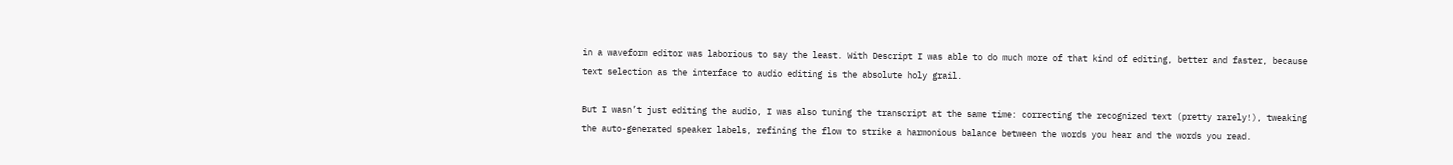in a waveform editor was laborious to say the least. With Descript I was able to do much more of that kind of editing, better and faster, because text selection as the interface to audio editing is the absolute holy grail.

But I wasn’t just editing the audio, I was also tuning the transcript at the same time: correcting the recognized text (pretty rarely!), tweaking the auto-generated speaker labels, refining the flow to strike a harmonious balance between the words you hear and the words you read.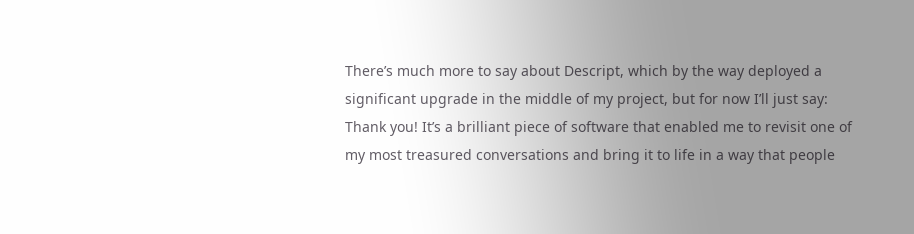There’s much more to say about Descript, which by the way deployed a significant upgrade in the middle of my project, but for now I’ll just say: Thank you! It’s a brilliant piece of software that enabled me to revisit one of my most treasured conversations and bring it to life in a way that people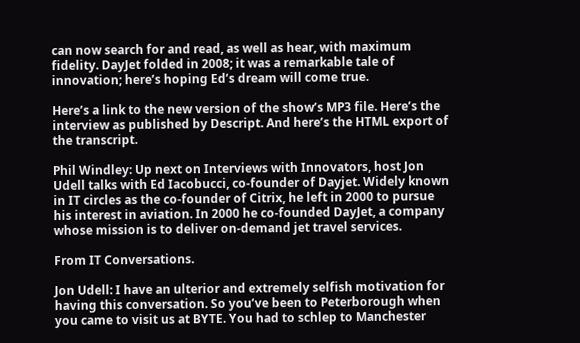can now search for and read, as well as hear, with maximum fidelity. DayJet folded in 2008; it was a remarkable tale of innovation; here’s hoping Ed’s dream will come true.

Here’s a link to the new version of the show’s MP3 file. Here’s the interview as published by Descript. And here’s the HTML export of the transcript.

Phil Windley: Up next on Interviews with Innovators, host Jon Udell talks with Ed Iacobucci, co-founder of Dayjet. Widely known in IT circles as the co-founder of Citrix, he left in 2000 to pursue his interest in aviation. In 2000 he co-founded DayJet, a company whose mission is to deliver on-demand jet travel services.

From IT Conversations.

Jon Udell: I have an ulterior and extremely selfish motivation for having this conversation. So you’ve been to Peterborough when you came to visit us at BYTE. You had to schlep to Manchester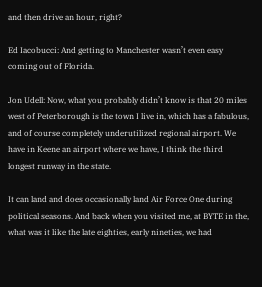and then drive an hour, right?

Ed Iacobucci: And getting to Manchester wasn’t even easy coming out of Florida.

Jon Udell: Now, what you probably didn’t know is that 20 miles west of Peterborough is the town I live in, which has a fabulous, and of course completely underutilized regional airport. We have in Keene an airport where we have, I think the third longest runway in the state.

It can land and does occasionally land Air Force One during political seasons. And back when you visited me, at BYTE in the, what was it like the late eighties, early nineties, we had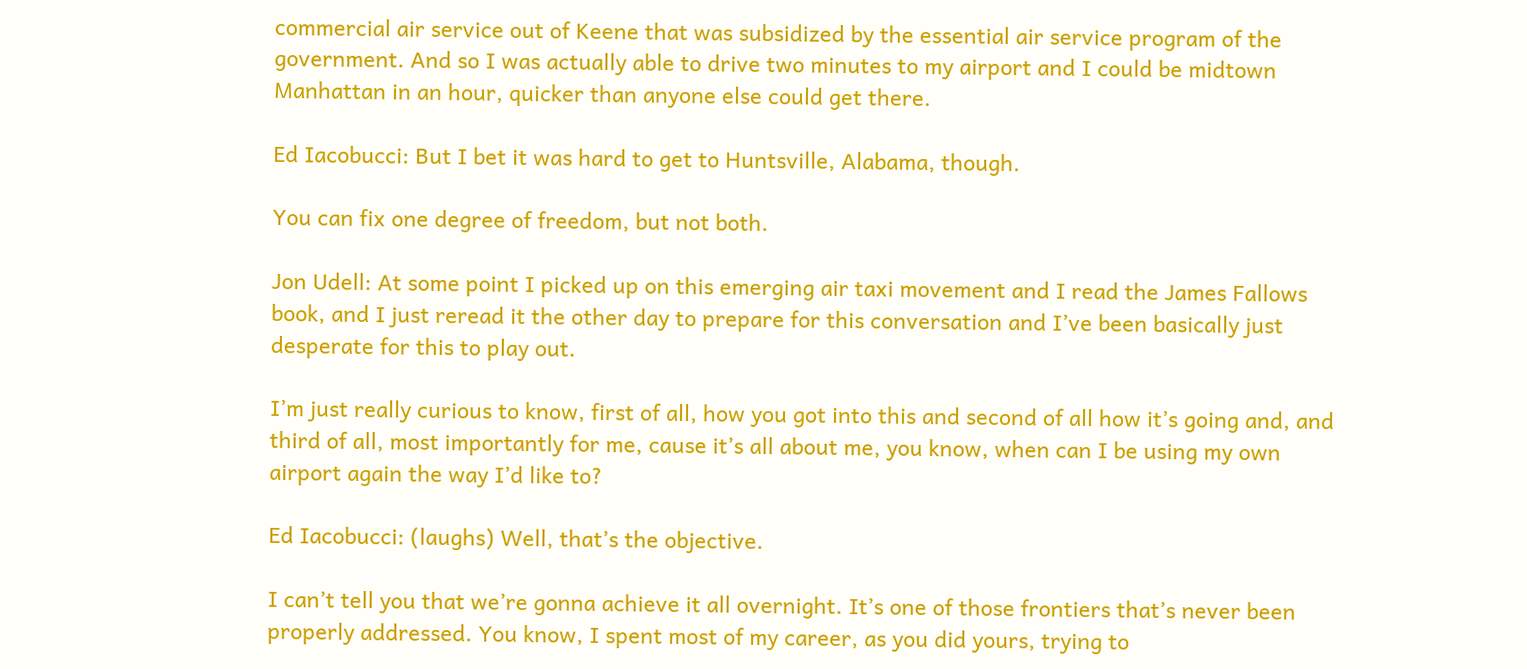commercial air service out of Keene that was subsidized by the essential air service program of the government. And so I was actually able to drive two minutes to my airport and I could be midtown Manhattan in an hour, quicker than anyone else could get there.

Ed Iacobucci: But I bet it was hard to get to Huntsville, Alabama, though.

You can fix one degree of freedom, but not both.

Jon Udell: At some point I picked up on this emerging air taxi movement and I read the James Fallows book, and I just reread it the other day to prepare for this conversation and I’ve been basically just desperate for this to play out.

I’m just really curious to know, first of all, how you got into this and second of all how it’s going and, and third of all, most importantly for me, cause it’s all about me, you know, when can I be using my own airport again the way I’d like to?

Ed Iacobucci: (laughs) Well, that’s the objective.

I can’t tell you that we’re gonna achieve it all overnight. It’s one of those frontiers that’s never been properly addressed. You know, I spent most of my career, as you did yours, trying to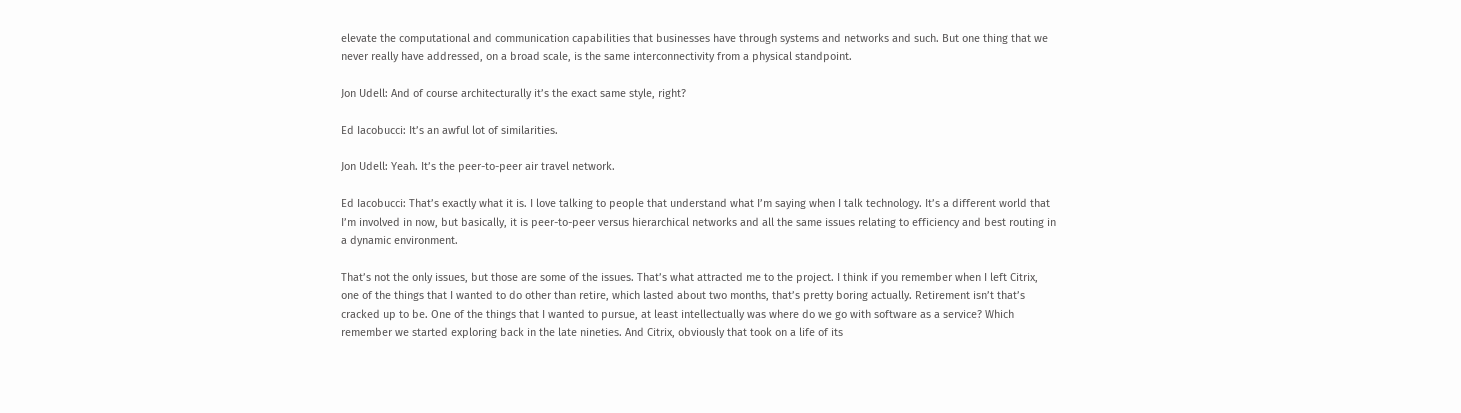elevate the computational and communication capabilities that businesses have through systems and networks and such. But one thing that we never really have addressed, on a broad scale, is the same interconnectivity from a physical standpoint.

Jon Udell: And of course architecturally it’s the exact same style, right?

Ed Iacobucci: It’s an awful lot of similarities.

Jon Udell: Yeah. It’s the peer-to-peer air travel network.

Ed Iacobucci: That’s exactly what it is. I love talking to people that understand what I’m saying when I talk technology. It’s a different world that I’m involved in now, but basically, it is peer-to-peer versus hierarchical networks and all the same issues relating to efficiency and best routing in a dynamic environment.

That’s not the only issues, but those are some of the issues. That’s what attracted me to the project. I think if you remember when I left Citrix, one of the things that I wanted to do other than retire, which lasted about two months, that’s pretty boring actually. Retirement isn’t that’s cracked up to be. One of the things that I wanted to pursue, at least intellectually was where do we go with software as a service? Which remember we started exploring back in the late nineties. And Citrix, obviously that took on a life of its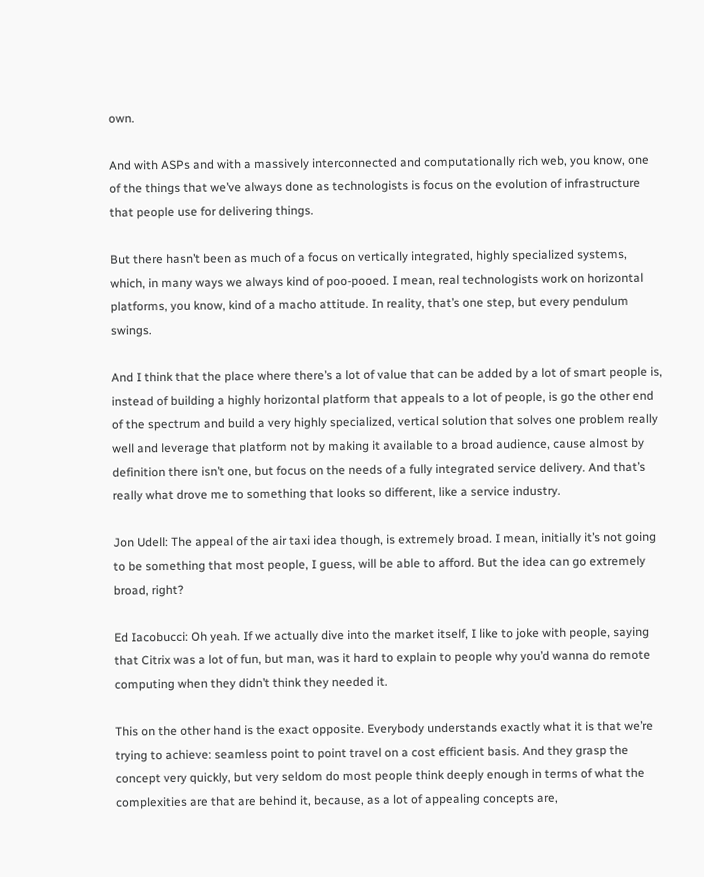own.

And with ASPs and with a massively interconnected and computationally rich web, you know, one of the things that we’ve always done as technologists is focus on the evolution of infrastructure that people use for delivering things.

But there hasn’t been as much of a focus on vertically integrated, highly specialized systems, which, in many ways we always kind of poo-pooed. I mean, real technologists work on horizontal platforms, you know, kind of a macho attitude. In reality, that’s one step, but every pendulum swings.

And I think that the place where there’s a lot of value that can be added by a lot of smart people is, instead of building a highly horizontal platform that appeals to a lot of people, is go the other end of the spectrum and build a very highly specialized, vertical solution that solves one problem really well and leverage that platform not by making it available to a broad audience, cause almost by definition there isn’t one, but focus on the needs of a fully integrated service delivery. And that’s really what drove me to something that looks so different, like a service industry.

Jon Udell: The appeal of the air taxi idea though, is extremely broad. I mean, initially it’s not going to be something that most people, I guess, will be able to afford. But the idea can go extremely broad, right?

Ed Iacobucci: Oh yeah. If we actually dive into the market itself, I like to joke with people, saying that Citrix was a lot of fun, but man, was it hard to explain to people why you’d wanna do remote computing when they didn’t think they needed it.

This on the other hand is the exact opposite. Everybody understands exactly what it is that we’re trying to achieve: seamless point to point travel on a cost efficient basis. And they grasp the concept very quickly, but very seldom do most people think deeply enough in terms of what the complexities are that are behind it, because, as a lot of appealing concepts are,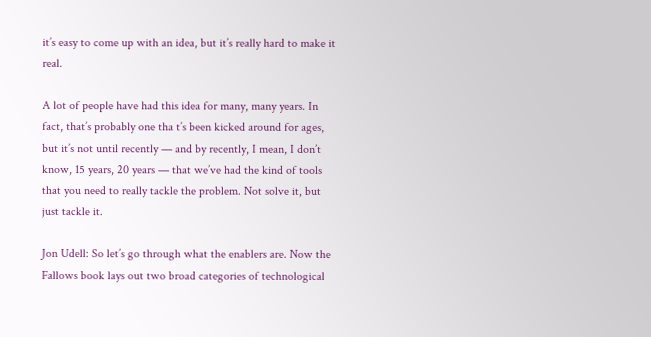it’s easy to come up with an idea, but it’s really hard to make it real.

A lot of people have had this idea for many, many years. In fact, that’s probably one tha t’s been kicked around for ages, but it’s not until recently — and by recently, I mean, I don’t know, 15 years, 20 years — that we’ve had the kind of tools that you need to really tackle the problem. Not solve it, but just tackle it.

Jon Udell: So let’s go through what the enablers are. Now the Fallows book lays out two broad categories of technological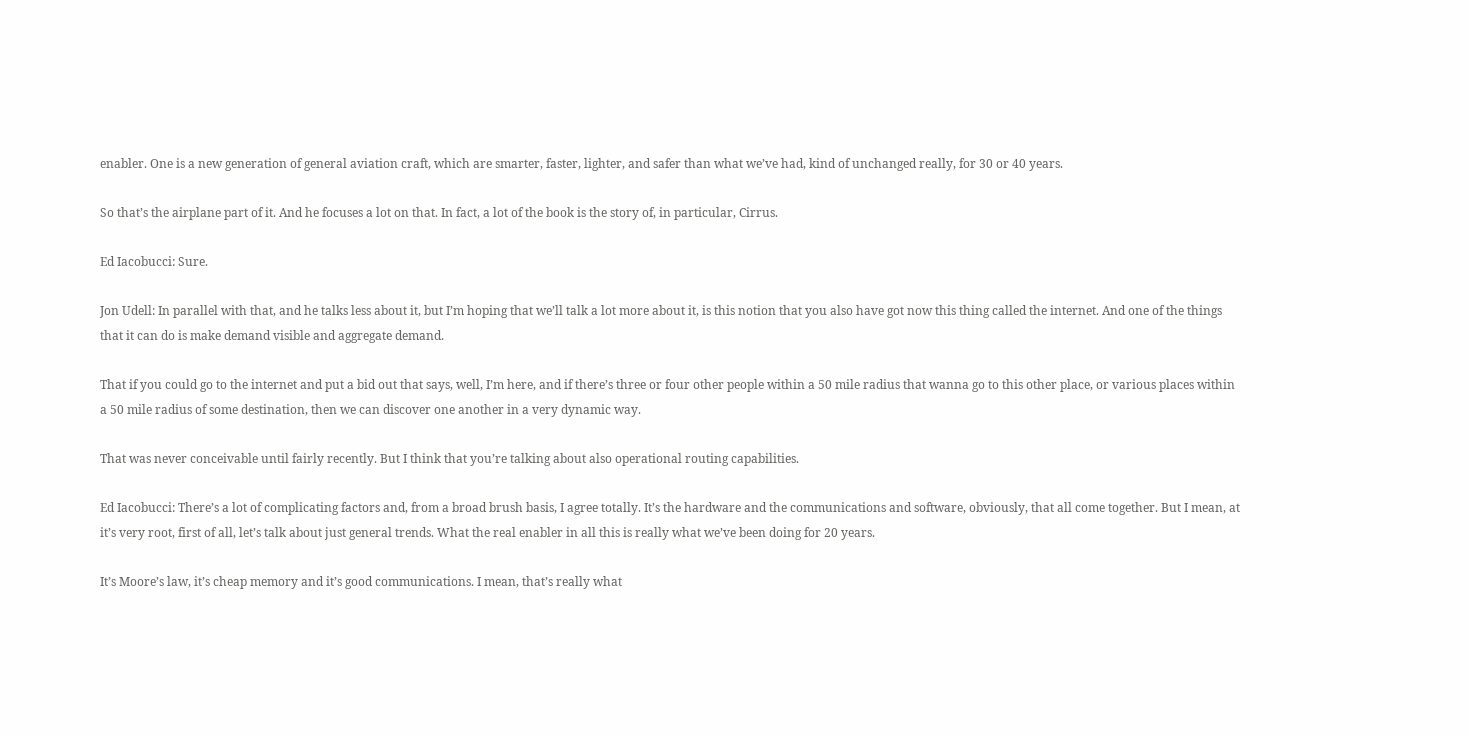enabler. One is a new generation of general aviation craft, which are smarter, faster, lighter, and safer than what we’ve had, kind of unchanged really, for 30 or 40 years.

So that’s the airplane part of it. And he focuses a lot on that. In fact, a lot of the book is the story of, in particular, Cirrus.

Ed Iacobucci: Sure.

Jon Udell: In parallel with that, and he talks less about it, but I’m hoping that we’ll talk a lot more about it, is this notion that you also have got now this thing called the internet. And one of the things that it can do is make demand visible and aggregate demand.

That if you could go to the internet and put a bid out that says, well, I’m here, and if there’s three or four other people within a 50 mile radius that wanna go to this other place, or various places within a 50 mile radius of some destination, then we can discover one another in a very dynamic way.

That was never conceivable until fairly recently. But I think that you’re talking about also operational routing capabilities.

Ed Iacobucci: There’s a lot of complicating factors and, from a broad brush basis, I agree totally. It’s the hardware and the communications and software, obviously, that all come together. But I mean, at it’s very root, first of all, let’s talk about just general trends. What the real enabler in all this is really what we’ve been doing for 20 years.

It’s Moore’s law, it’s cheap memory and it’s good communications. I mean, that’s really what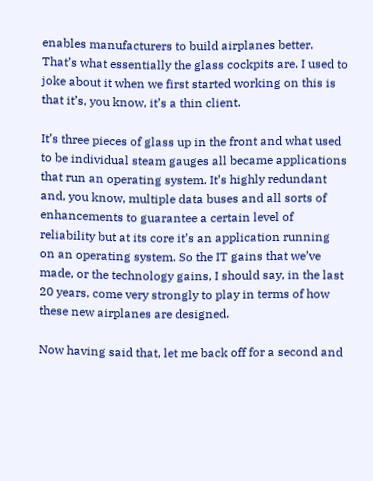enables manufacturers to build airplanes better. That’s what essentially the glass cockpits are. I used to joke about it when we first started working on this is that it’s, you know, it’s a thin client.

It’s three pieces of glass up in the front and what used to be individual steam gauges all became applications that run an operating system. It’s highly redundant and, you know, multiple data buses and all sorts of enhancements to guarantee a certain level of reliability but at its core it’s an application running on an operating system. So the IT gains that we’ve made, or the technology gains, I should say, in the last 20 years, come very strongly to play in terms of how these new airplanes are designed.

Now having said that, let me back off for a second and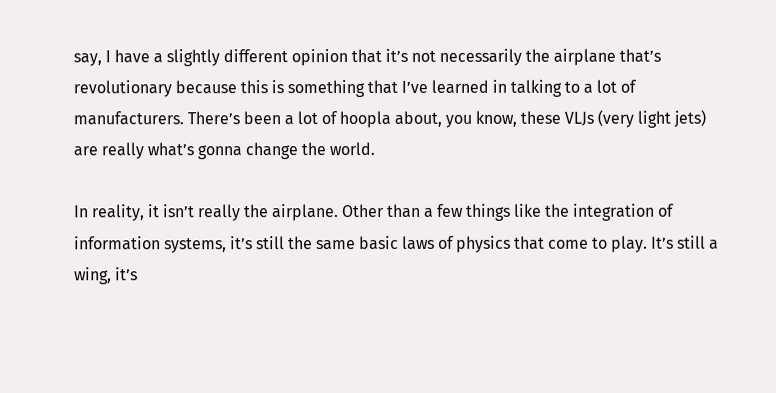say, I have a slightly different opinion that it’s not necessarily the airplane that’s revolutionary because this is something that I’ve learned in talking to a lot of manufacturers. There’s been a lot of hoopla about, you know, these VLJs (very light jets) are really what’s gonna change the world.

In reality, it isn’t really the airplane. Other than a few things like the integration of information systems, it’s still the same basic laws of physics that come to play. It’s still a wing, it’s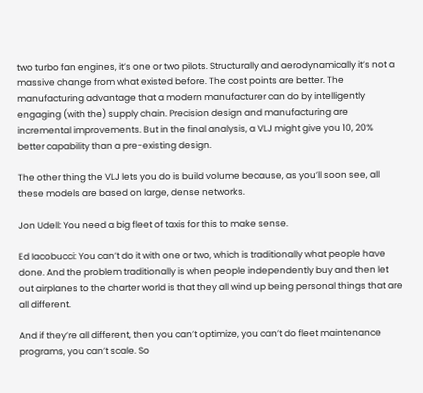two turbo fan engines, it’s one or two pilots. Structurally and aerodynamically it’s not a massive change from what existed before. The cost points are better. The manufacturing advantage that a modern manufacturer can do by intelligently engaging (with the) supply chain. Precision design and manufacturing are incremental improvements. But in the final analysis, a VLJ might give you 10, 20% better capability than a pre-existing design.

The other thing the VLJ lets you do is build volume because, as you’ll soon see, all these models are based on large, dense networks.

Jon Udell: You need a big fleet of taxis for this to make sense.

Ed Iacobucci: You can’t do it with one or two, which is traditionally what people have done. And the problem traditionally is when people independently buy and then let out airplanes to the charter world is that they all wind up being personal things that are all different.

And if they’re all different, then you can’t optimize, you can’t do fleet maintenance programs, you can’t scale. So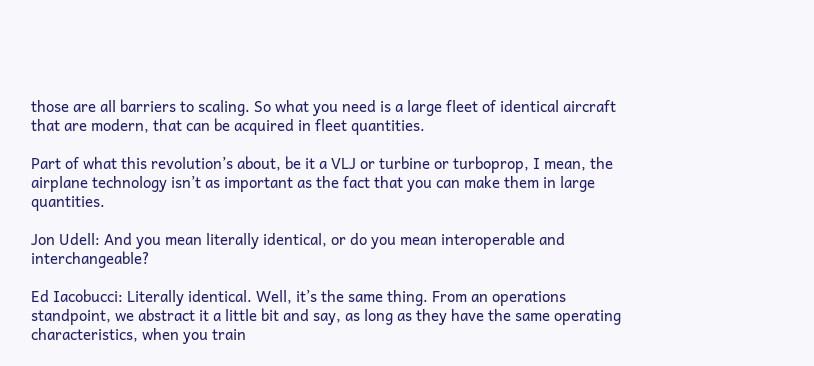those are all barriers to scaling. So what you need is a large fleet of identical aircraft that are modern, that can be acquired in fleet quantities.

Part of what this revolution’s about, be it a VLJ or turbine or turboprop, I mean, the airplane technology isn’t as important as the fact that you can make them in large quantities.

Jon Udell: And you mean literally identical, or do you mean interoperable and interchangeable?

Ed Iacobucci: Literally identical. Well, it’s the same thing. From an operations standpoint, we abstract it a little bit and say, as long as they have the same operating characteristics, when you train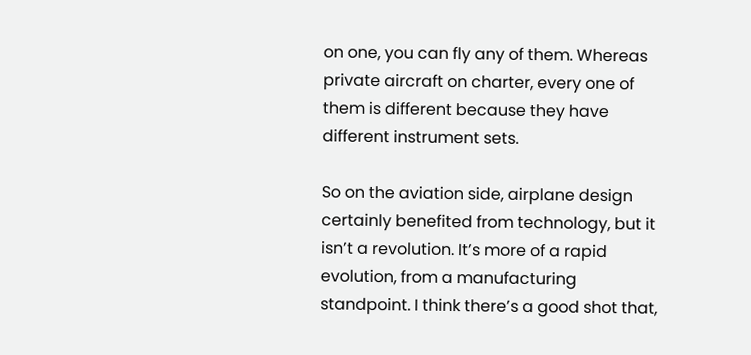on one, you can fly any of them. Whereas private aircraft on charter, every one of them is different because they have different instrument sets.

So on the aviation side, airplane design certainly benefited from technology, but it isn’t a revolution. It’s more of a rapid evolution, from a manufacturing standpoint. I think there’s a good shot that,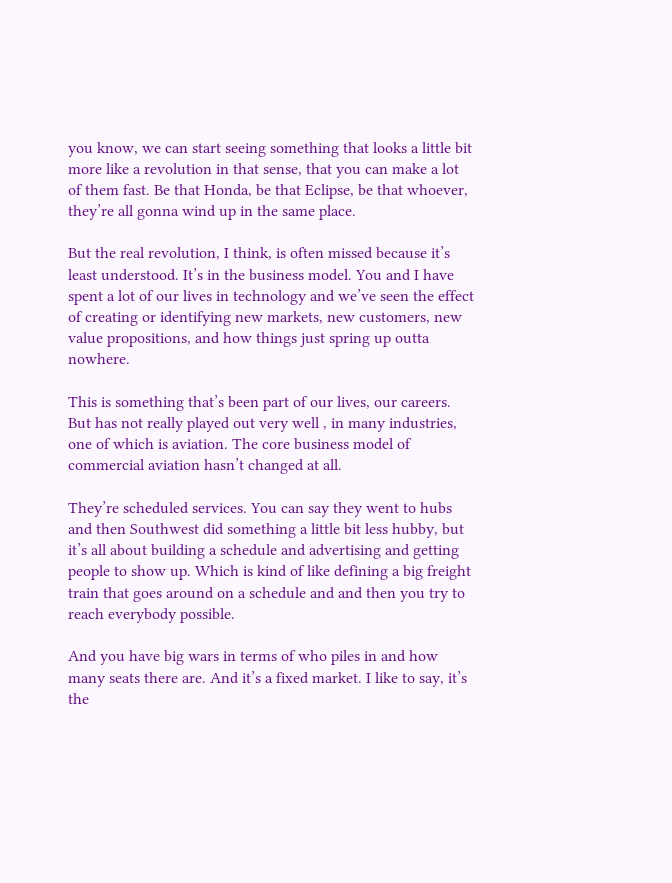you know, we can start seeing something that looks a little bit more like a revolution in that sense, that you can make a lot of them fast. Be that Honda, be that Eclipse, be that whoever, they’re all gonna wind up in the same place.

But the real revolution, I think, is often missed because it’s least understood. It’s in the business model. You and I have spent a lot of our lives in technology and we’ve seen the effect of creating or identifying new markets, new customers, new value propositions, and how things just spring up outta nowhere.

This is something that’s been part of our lives, our careers. But has not really played out very well , in many industries, one of which is aviation. The core business model of commercial aviation hasn’t changed at all.

They’re scheduled services. You can say they went to hubs and then Southwest did something a little bit less hubby, but it’s all about building a schedule and advertising and getting people to show up. Which is kind of like defining a big freight train that goes around on a schedule and and then you try to reach everybody possible.

And you have big wars in terms of who piles in and how many seats there are. And it’s a fixed market. I like to say, it’s the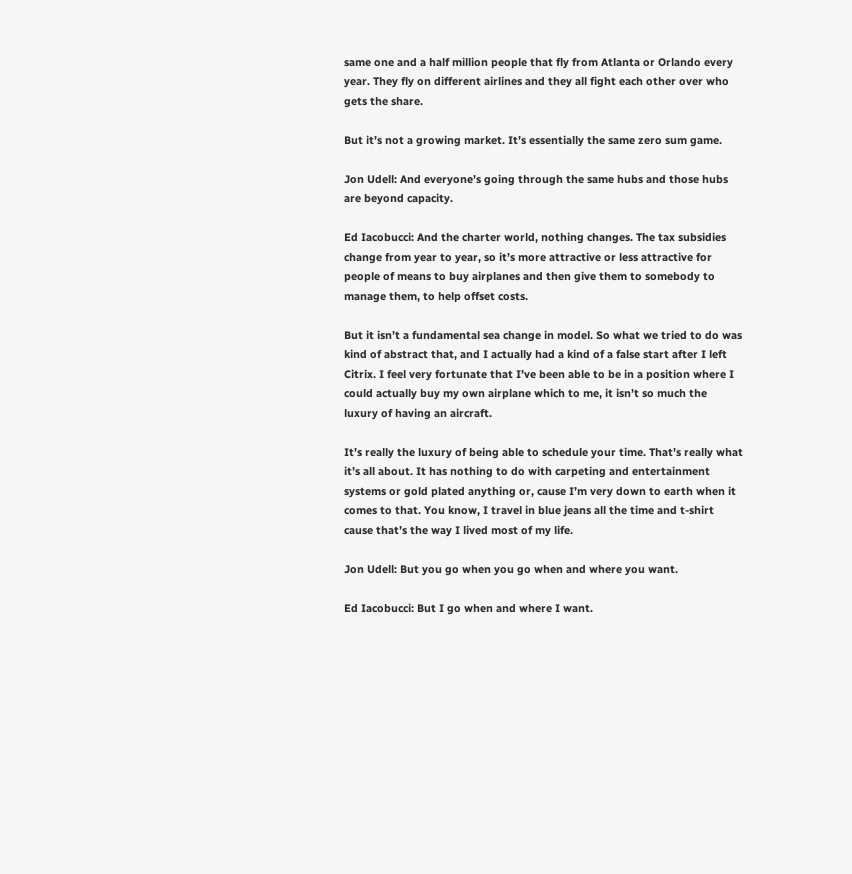same one and a half million people that fly from Atlanta or Orlando every year. They fly on different airlines and they all fight each other over who gets the share.

But it’s not a growing market. It’s essentially the same zero sum game.

Jon Udell: And everyone’s going through the same hubs and those hubs are beyond capacity.

Ed Iacobucci: And the charter world, nothing changes. The tax subsidies change from year to year, so it’s more attractive or less attractive for people of means to buy airplanes and then give them to somebody to manage them, to help offset costs.

But it isn’t a fundamental sea change in model. So what we tried to do was kind of abstract that, and I actually had a kind of a false start after I left Citrix. I feel very fortunate that I’ve been able to be in a position where I could actually buy my own airplane which to me, it isn’t so much the luxury of having an aircraft.

It’s really the luxury of being able to schedule your time. That’s really what it’s all about. It has nothing to do with carpeting and entertainment systems or gold plated anything or, cause I’m very down to earth when it comes to that. You know, I travel in blue jeans all the time and t-shirt cause that’s the way I lived most of my life.

Jon Udell: But you go when you go when and where you want.

Ed Iacobucci: But I go when and where I want.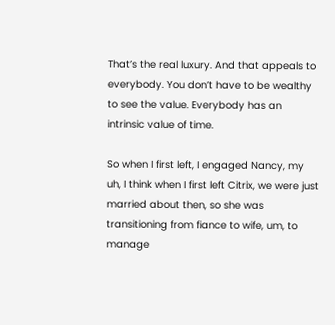That’s the real luxury. And that appeals to everybody. You don’t have to be wealthy to see the value. Everybody has an intrinsic value of time.

So when I first left, I engaged Nancy, my uh, I think when I first left Citrix, we were just married about then, so she was transitioning from fiance to wife, um, to manage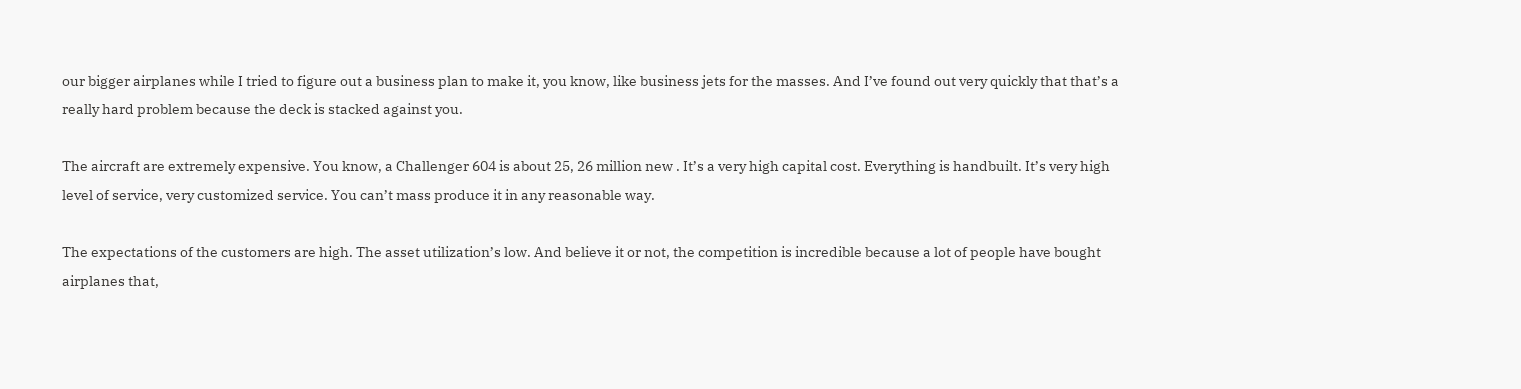our bigger airplanes while I tried to figure out a business plan to make it, you know, like business jets for the masses. And I’ve found out very quickly that that’s a really hard problem because the deck is stacked against you.

The aircraft are extremely expensive. You know, a Challenger 604 is about 25, 26 million new . It’s a very high capital cost. Everything is handbuilt. It’s very high level of service, very customized service. You can’t mass produce it in any reasonable way.

The expectations of the customers are high. The asset utilization’s low. And believe it or not, the competition is incredible because a lot of people have bought airplanes that,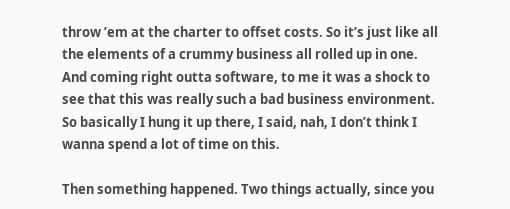throw ’em at the charter to offset costs. So it’s just like all the elements of a crummy business all rolled up in one. And coming right outta software, to me it was a shock to see that this was really such a bad business environment. So basically I hung it up there, I said, nah, I don’t think I wanna spend a lot of time on this.

Then something happened. Two things actually, since you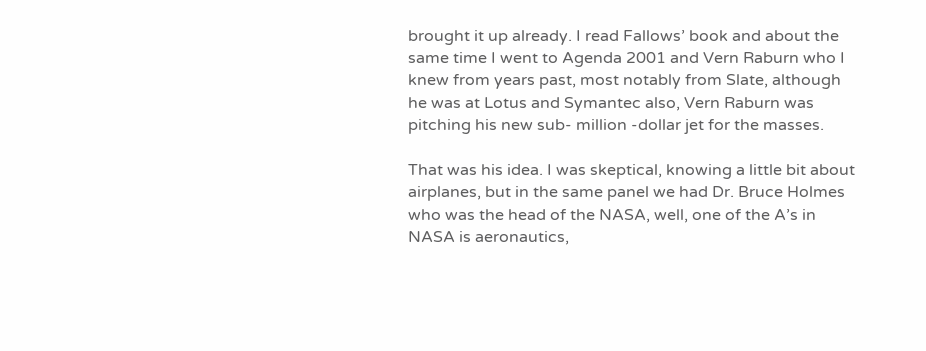brought it up already. I read Fallows’ book and about the same time I went to Agenda 2001 and Vern Raburn who I knew from years past, most notably from Slate, although he was at Lotus and Symantec also, Vern Raburn was pitching his new sub- million -dollar jet for the masses.

That was his idea. I was skeptical, knowing a little bit about airplanes, but in the same panel we had Dr. Bruce Holmes who was the head of the NASA, well, one of the A’s in NASA is aeronautics,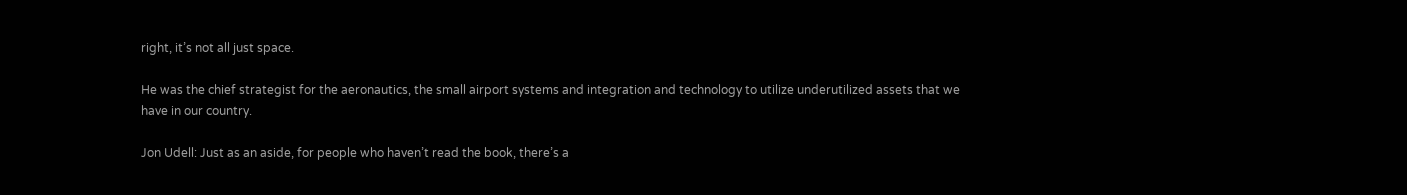right, it’s not all just space.

He was the chief strategist for the aeronautics, the small airport systems and integration and technology to utilize underutilized assets that we have in our country.

Jon Udell: Just as an aside, for people who haven’t read the book, there’s a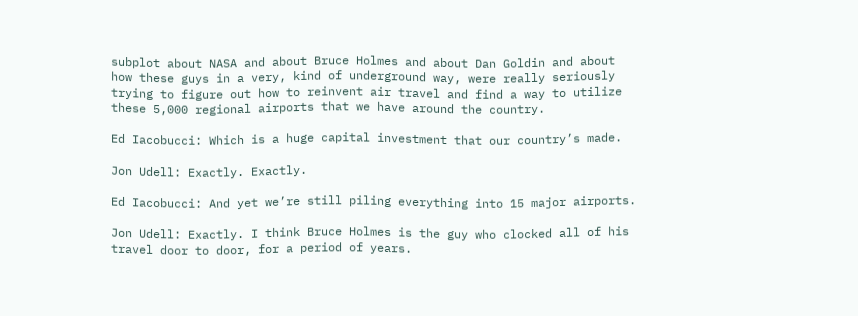subplot about NASA and about Bruce Holmes and about Dan Goldin and about how these guys in a very, kind of underground way, were really seriously trying to figure out how to reinvent air travel and find a way to utilize these 5,000 regional airports that we have around the country.

Ed Iacobucci: Which is a huge capital investment that our country’s made.

Jon Udell: Exactly. Exactly.

Ed Iacobucci: And yet we’re still piling everything into 15 major airports.

Jon Udell: Exactly. I think Bruce Holmes is the guy who clocked all of his travel door to door, for a period of years.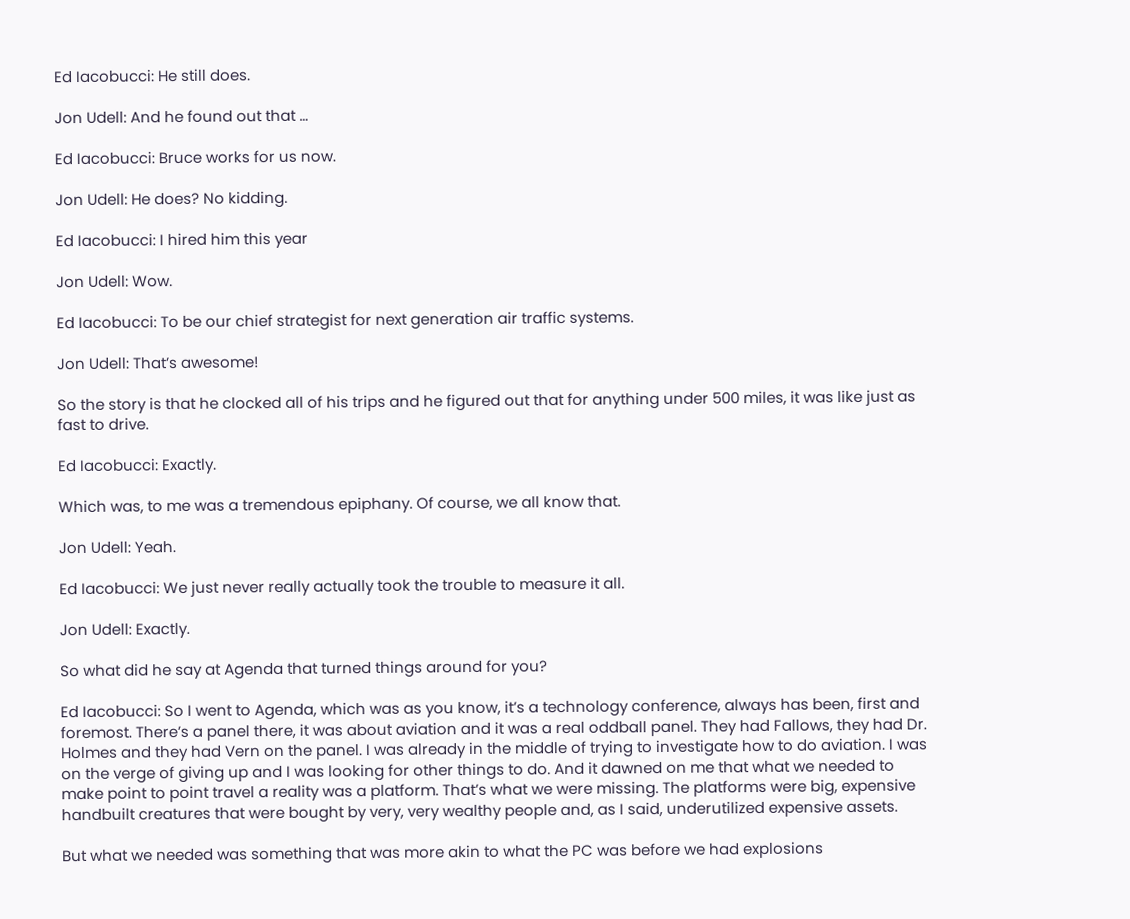Ed Iacobucci: He still does.

Jon Udell: And he found out that …

Ed Iacobucci: Bruce works for us now.

Jon Udell: He does? No kidding.

Ed Iacobucci: I hired him this year

Jon Udell: Wow.

Ed Iacobucci: To be our chief strategist for next generation air traffic systems.

Jon Udell: That’s awesome!

So the story is that he clocked all of his trips and he figured out that for anything under 500 miles, it was like just as fast to drive.

Ed Iacobucci: Exactly.

Which was, to me was a tremendous epiphany. Of course, we all know that.

Jon Udell: Yeah.

Ed Iacobucci: We just never really actually took the trouble to measure it all.

Jon Udell: Exactly.

So what did he say at Agenda that turned things around for you?

Ed Iacobucci: So I went to Agenda, which was as you know, it’s a technology conference, always has been, first and foremost. There’s a panel there, it was about aviation and it was a real oddball panel. They had Fallows, they had Dr. Holmes and they had Vern on the panel. I was already in the middle of trying to investigate how to do aviation. I was on the verge of giving up and I was looking for other things to do. And it dawned on me that what we needed to make point to point travel a reality was a platform. That’s what we were missing. The platforms were big, expensive handbuilt creatures that were bought by very, very wealthy people and, as I said, underutilized expensive assets.

But what we needed was something that was more akin to what the PC was before we had explosions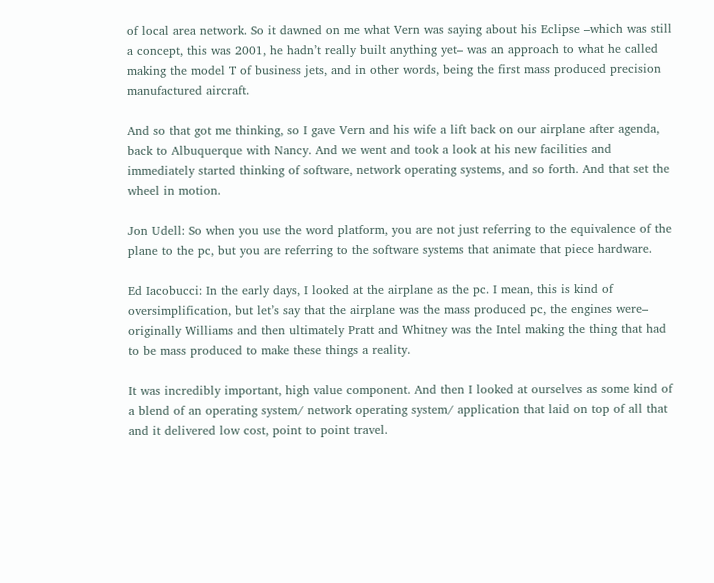of local area network. So it dawned on me what Vern was saying about his Eclipse –which was still a concept, this was 2001, he hadn’t really built anything yet– was an approach to what he called making the model T of business jets, and in other words, being the first mass produced precision manufactured aircraft.

And so that got me thinking, so I gave Vern and his wife a lift back on our airplane after agenda, back to Albuquerque with Nancy. And we went and took a look at his new facilities and immediately started thinking of software, network operating systems, and so forth. And that set the wheel in motion.

Jon Udell: So when you use the word platform, you are not just referring to the equivalence of the plane to the pc, but you are referring to the software systems that animate that piece hardware.

Ed Iacobucci: In the early days, I looked at the airplane as the pc. I mean, this is kind of oversimplification, but let’s say that the airplane was the mass produced pc, the engines were– originally Williams and then ultimately Pratt and Whitney was the Intel making the thing that had to be mass produced to make these things a reality.

It was incredibly important, high value component. And then I looked at ourselves as some kind of a blend of an operating system/ network operating system/ application that laid on top of all that and it delivered low cost, point to point travel.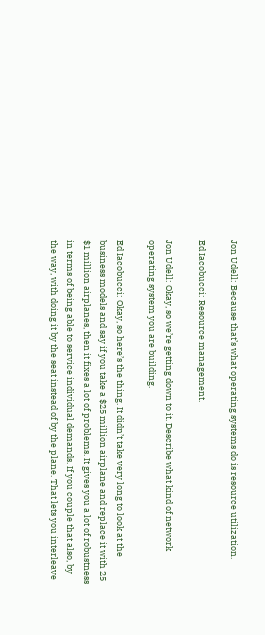Jon Udell: Because that’s what operating systems do is resource utilization.

Ed Iacobucci: Resource management.

Jon Udell: Okay, so we’re getting down to it. Describe what kind of network operating system you are building.

Ed Iacobucci: Okay, so here’s the thing. It didn’t take very long to look at the business models and say if you take a $25 million airplane and replace it with 25 $1 million airplanes, then it fixes a lot of problems. It gives you a lot of robustness in terms of being able to service individual demands. If you couple that also, by the way, with doing it by the seat instead of by the plane. That lets you interleave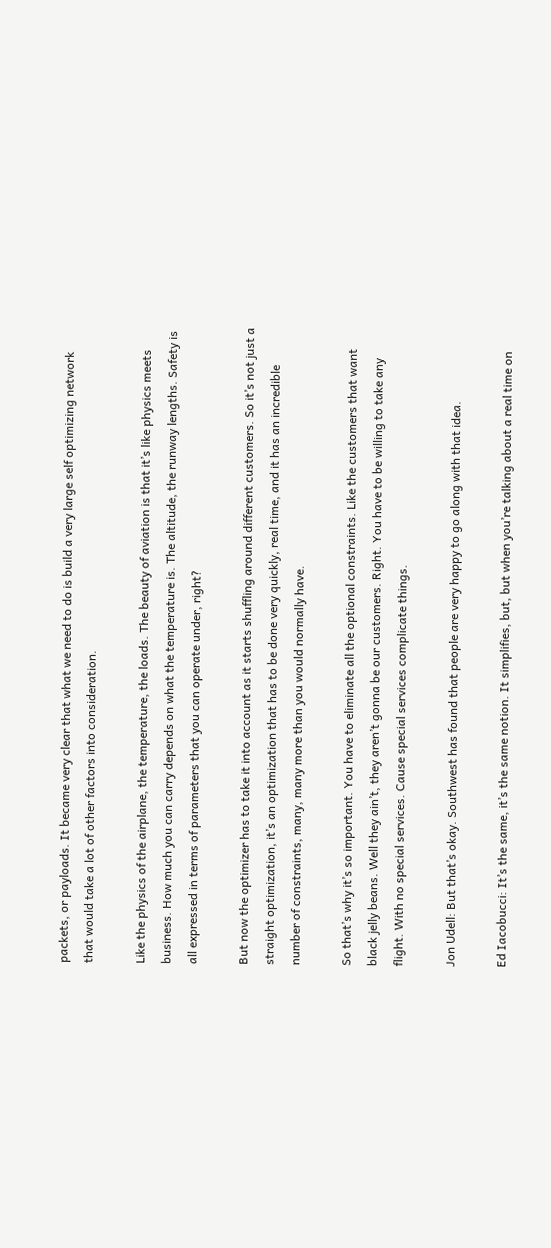packets, or payloads. It became very clear that what we need to do is build a very large self optimizing network that would take a lot of other factors into consideration.

Like the physics of the airplane, the temperature, the loads. The beauty of aviation is that it’s like physics meets business. How much you can carry depends on what the temperature is. The altitude, the runway lengths. Safety is all expressed in terms of parameters that you can operate under, right?

But now the optimizer has to take it into account as it starts shuffling around different customers. So it’s not just a straight optimization, it’s an optimization that has to be done very quickly, real time, and it has an incredible number of constraints, many, many more than you would normally have.

So that’s why it’s so important. You have to eliminate all the optional constraints. Like the customers that want black jelly beans. Well they ain’t, they aren’t gonna be our customers. Right. You have to be willing to take any flight. With no special services. Cause special services complicate things.

Jon Udell: But that’s okay. Southwest has found that people are very happy to go along with that idea.

Ed Iacobucci: It’s the same, it’s the same notion. It simplifies, but, but when you’re talking about a real time on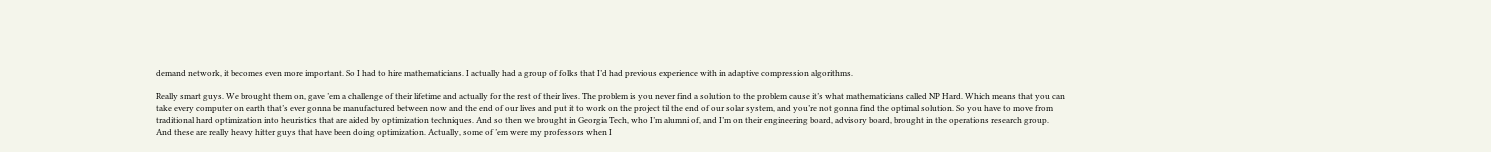demand network, it becomes even more important. So I had to hire mathematicians. I actually had a group of folks that I’d had previous experience with in adaptive compression algorithms.

Really smart guys. We brought them on, gave ’em a challenge of their lifetime and actually for the rest of their lives. The problem is you never find a solution to the problem cause it’s what mathematicians called NP Hard. Which means that you can take every computer on earth that’s ever gonna be manufactured between now and the end of our lives and put it to work on the project til the end of our solar system, and you’re not gonna find the optimal solution. So you have to move from traditional hard optimization into heuristics that are aided by optimization techniques. And so then we brought in Georgia Tech, who I’m alumni of, and I’m on their engineering board, advisory board, brought in the operations research group. And these are really heavy hitter guys that have been doing optimization. Actually, some of ’em were my professors when I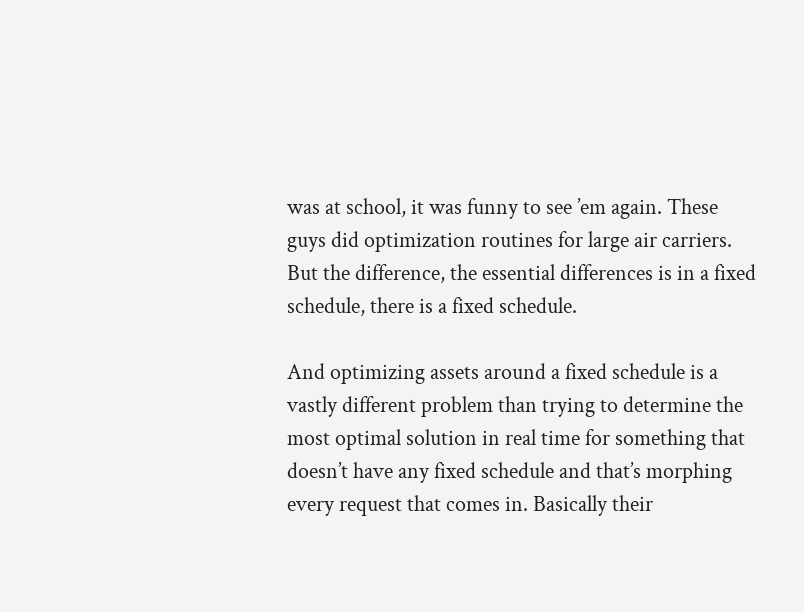was at school, it was funny to see ’em again. These guys did optimization routines for large air carriers. But the difference, the essential differences is in a fixed schedule, there is a fixed schedule.

And optimizing assets around a fixed schedule is a vastly different problem than trying to determine the most optimal solution in real time for something that doesn’t have any fixed schedule and that’s morphing every request that comes in. Basically their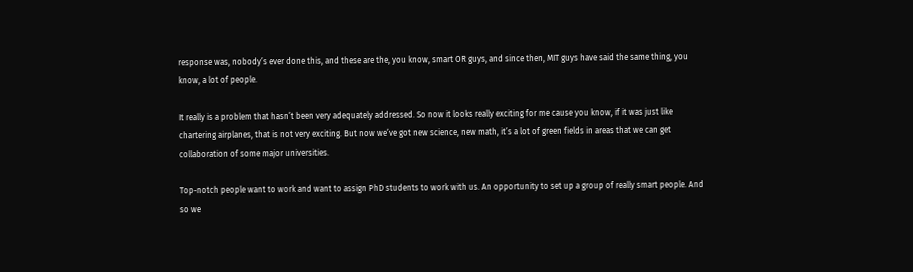response was, nobody’s ever done this, and these are the, you know, smart OR guys, and since then, MIT guys have said the same thing, you know, a lot of people.

It really is a problem that hasn’t been very adequately addressed. So now it looks really exciting for me cause you know, if it was just like chartering airplanes, that is not very exciting. But now we’ve got new science, new math, it’s a lot of green fields in areas that we can get collaboration of some major universities.

Top-notch people want to work and want to assign PhD students to work with us. An opportunity to set up a group of really smart people. And so we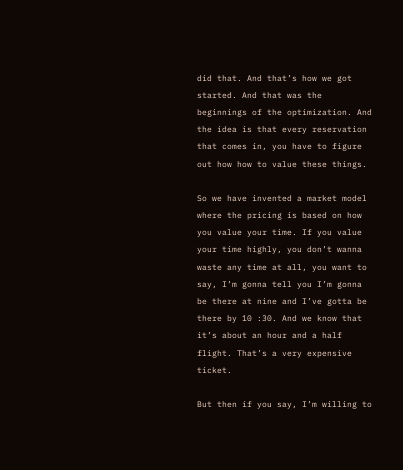did that. And that’s how we got started. And that was the beginnings of the optimization. And the idea is that every reservation that comes in, you have to figure out how how to value these things.

So we have invented a market model where the pricing is based on how you value your time. If you value your time highly, you don’t wanna waste any time at all, you want to say, I’m gonna tell you I’m gonna be there at nine and I’ve gotta be there by 10 :30. And we know that it’s about an hour and a half flight. That’s a very expensive ticket.

But then if you say, I’m willing to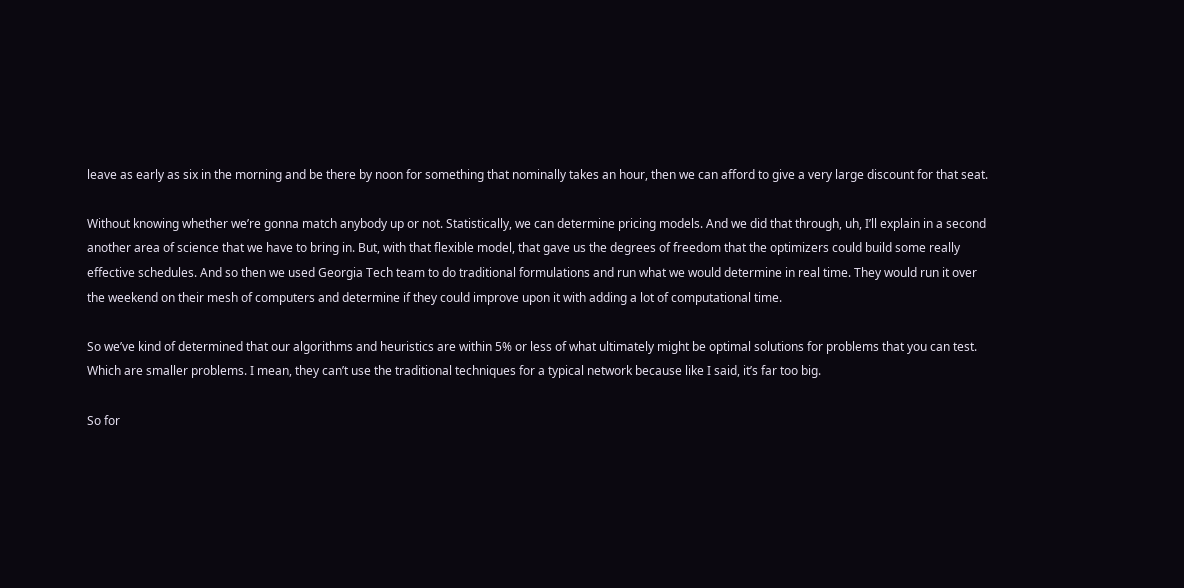leave as early as six in the morning and be there by noon for something that nominally takes an hour, then we can afford to give a very large discount for that seat.

Without knowing whether we’re gonna match anybody up or not. Statistically, we can determine pricing models. And we did that through, uh, I’ll explain in a second another area of science that we have to bring in. But, with that flexible model, that gave us the degrees of freedom that the optimizers could build some really effective schedules. And so then we used Georgia Tech team to do traditional formulations and run what we would determine in real time. They would run it over the weekend on their mesh of computers and determine if they could improve upon it with adding a lot of computational time.

So we’ve kind of determined that our algorithms and heuristics are within 5% or less of what ultimately might be optimal solutions for problems that you can test. Which are smaller problems. I mean, they can’t use the traditional techniques for a typical network because like I said, it’s far too big.

So for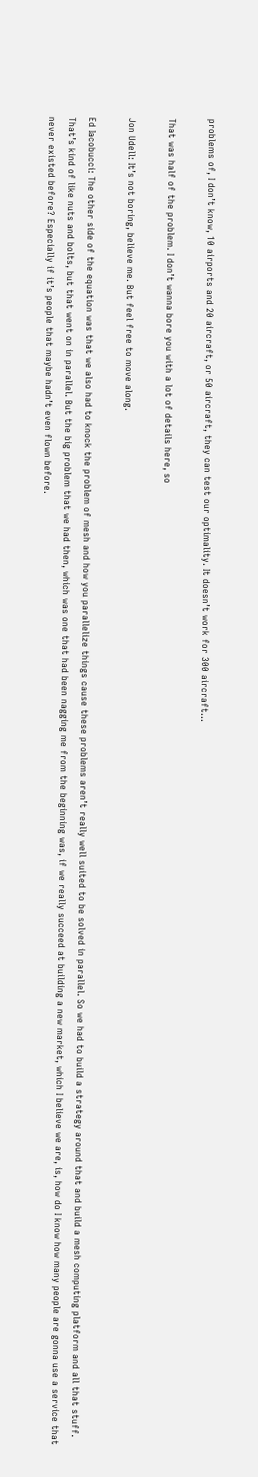problems of, I don’t know, 10 airports and 20 aircraft, or 50 aircraft, they can test our optimality. It doesn’t work for 300 aircraft…

That was half of the problem. I don’t wanna bore you with a lot of details here, so

Jon Udell: It’s not boring, believe me. But feel free to move along.

Ed Iacobucci: The other side of the equation was that we also had to knock the problem of mesh and how you parallelize things cause these problems aren’t really well suited to be solved in parallel. So we had to build a strategy around that and build a mesh computing platform and all that stuff. That’s kind of like nuts and bolts, but that went on in parallel. But the big problem that we had then, which was one that had been nagging me from the beginning was, if we really succeed at building a new market, which I believe we are, is, how do I know how many people are gonna use a service that never existed before? Especially if it’s people that maybe hadn’t even flown before.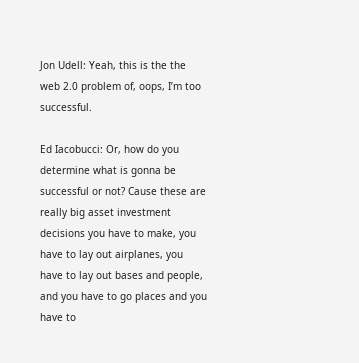Jon Udell: Yeah, this is the the web 2.0 problem of, oops, I’m too successful.

Ed Iacobucci: Or, how do you determine what is gonna be successful or not? Cause these are really big asset investment decisions you have to make, you have to lay out airplanes, you have to lay out bases and people, and you have to go places and you have to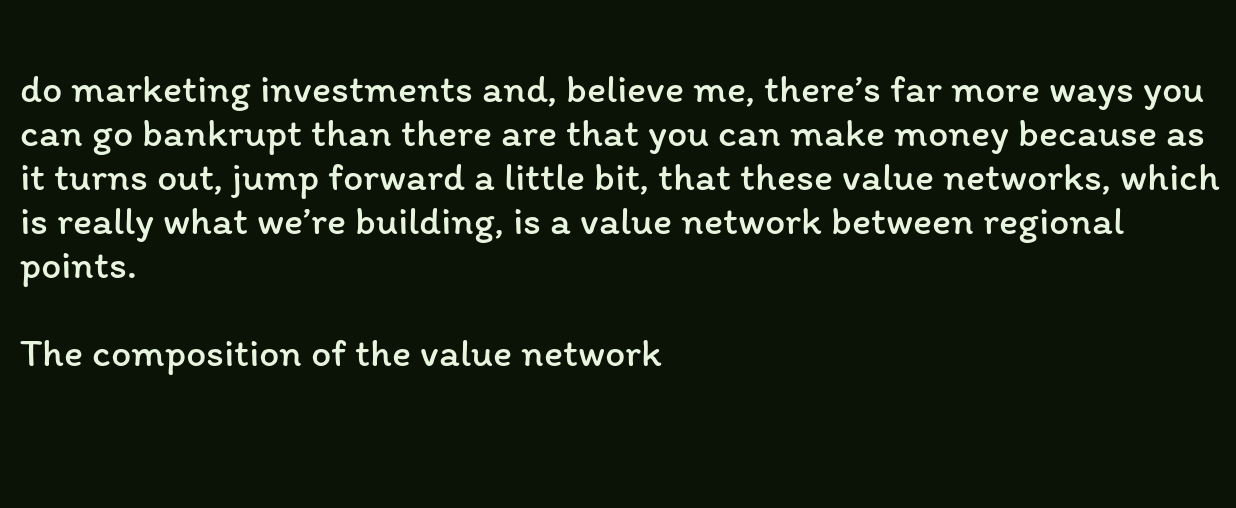do marketing investments and, believe me, there’s far more ways you can go bankrupt than there are that you can make money because as it turns out, jump forward a little bit, that these value networks, which is really what we’re building, is a value network between regional points.

The composition of the value network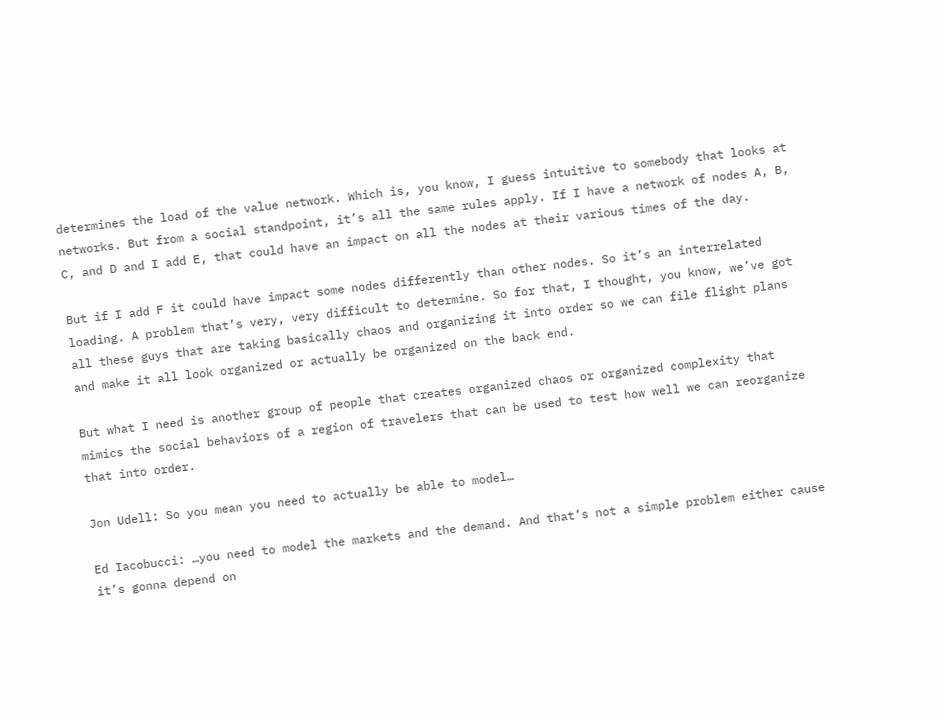determines the load of the value network. Which is, you know, I guess intuitive to somebody that looks at networks. But from a social standpoint, it’s all the same rules apply. If I have a network of nodes A, B, C, and D and I add E, that could have an impact on all the nodes at their various times of the day.

But if I add F it could have impact some nodes differently than other nodes. So it’s an interrelated loading. A problem that’s very, very difficult to determine. So for that, I thought, you know, we’ve got all these guys that are taking basically chaos and organizing it into order so we can file flight plans and make it all look organized or actually be organized on the back end.

But what I need is another group of people that creates organized chaos or organized complexity that mimics the social behaviors of a region of travelers that can be used to test how well we can reorganize that into order.

Jon Udell: So you mean you need to actually be able to model…

Ed Iacobucci: …you need to model the markets and the demand. And that’s not a simple problem either cause it’s gonna depend on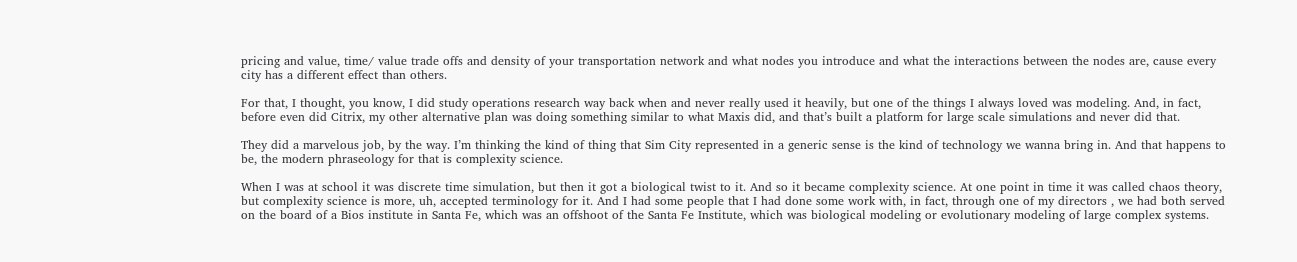pricing and value, time/ value trade offs and density of your transportation network and what nodes you introduce and what the interactions between the nodes are, cause every city has a different effect than others.

For that, I thought, you know, I did study operations research way back when and never really used it heavily, but one of the things I always loved was modeling. And, in fact, before even did Citrix, my other alternative plan was doing something similar to what Maxis did, and that’s built a platform for large scale simulations and never did that.

They did a marvelous job, by the way. I’m thinking the kind of thing that Sim City represented in a generic sense is the kind of technology we wanna bring in. And that happens to be, the modern phraseology for that is complexity science.

When I was at school it was discrete time simulation, but then it got a biological twist to it. And so it became complexity science. At one point in time it was called chaos theory, but complexity science is more, uh, accepted terminology for it. And I had some people that I had done some work with, in fact, through one of my directors , we had both served on the board of a Bios institute in Santa Fe, which was an offshoot of the Santa Fe Institute, which was biological modeling or evolutionary modeling of large complex systems.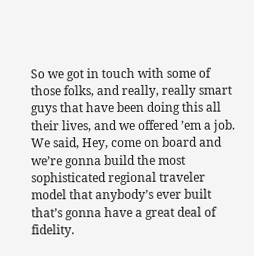So we got in touch with some of those folks, and really, really smart guys that have been doing this all their lives, and we offered ’em a job. We said, Hey, come on board and we’re gonna build the most sophisticated regional traveler model that anybody’s ever built that’s gonna have a great deal of fidelity.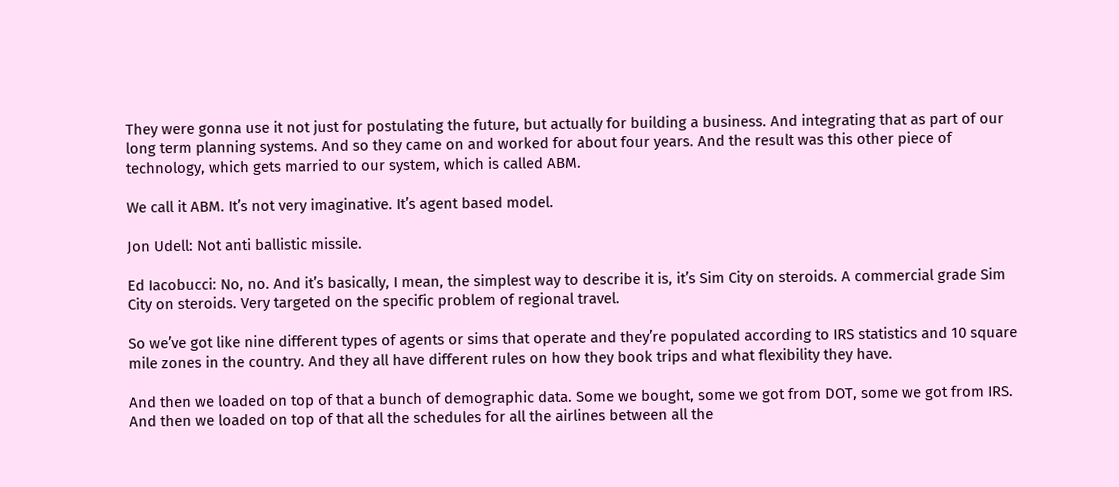They were gonna use it not just for postulating the future, but actually for building a business. And integrating that as part of our long term planning systems. And so they came on and worked for about four years. And the result was this other piece of technology, which gets married to our system, which is called ABM.

We call it ABM. It’s not very imaginative. It’s agent based model.

Jon Udell: Not anti ballistic missile.

Ed Iacobucci: No, no. And it’s basically, I mean, the simplest way to describe it is, it’s Sim City on steroids. A commercial grade Sim City on steroids. Very targeted on the specific problem of regional travel.

So we’ve got like nine different types of agents or sims that operate and they’re populated according to IRS statistics and 10 square mile zones in the country. And they all have different rules on how they book trips and what flexibility they have.

And then we loaded on top of that a bunch of demographic data. Some we bought, some we got from DOT, some we got from IRS. And then we loaded on top of that all the schedules for all the airlines between all the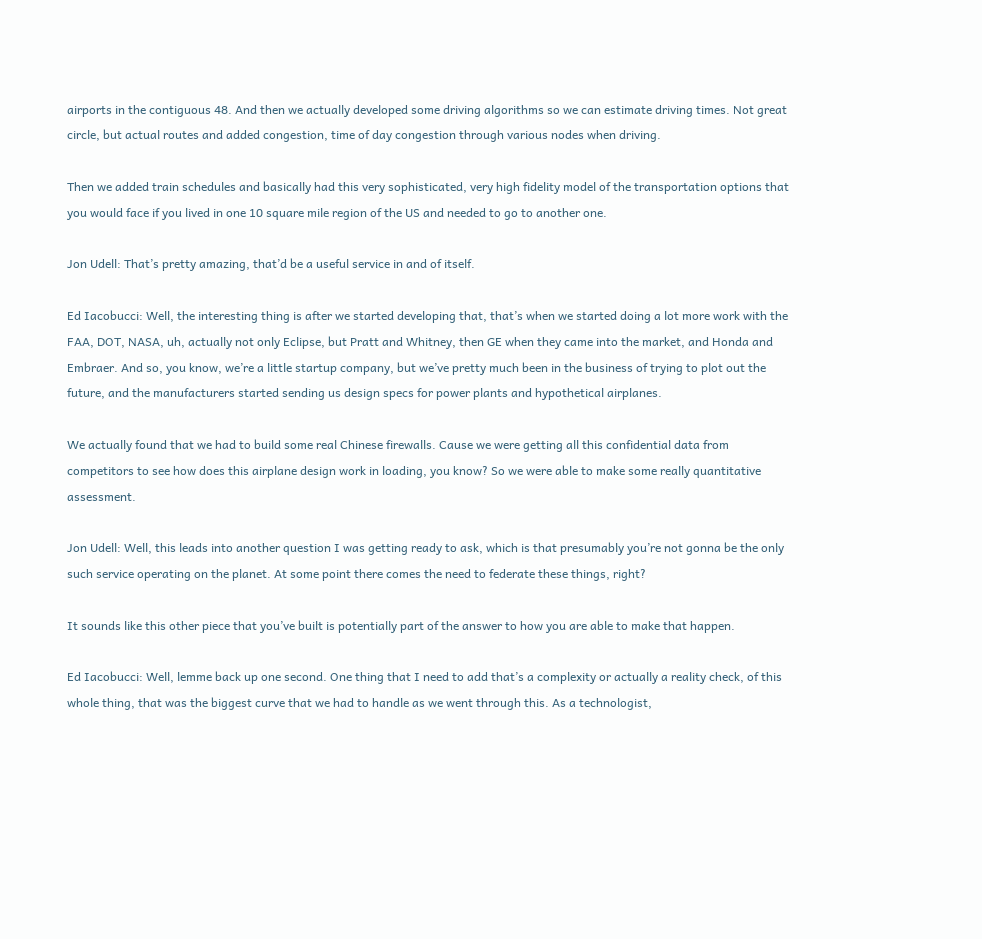airports in the contiguous 48. And then we actually developed some driving algorithms so we can estimate driving times. Not great circle, but actual routes and added congestion, time of day congestion through various nodes when driving.

Then we added train schedules and basically had this very sophisticated, very high fidelity model of the transportation options that you would face if you lived in one 10 square mile region of the US and needed to go to another one.

Jon Udell: That’s pretty amazing, that’d be a useful service in and of itself.

Ed Iacobucci: Well, the interesting thing is after we started developing that, that’s when we started doing a lot more work with the FAA, DOT, NASA, uh, actually not only Eclipse, but Pratt and Whitney, then GE when they came into the market, and Honda and Embraer. And so, you know, we’re a little startup company, but we’ve pretty much been in the business of trying to plot out the future, and the manufacturers started sending us design specs for power plants and hypothetical airplanes.

We actually found that we had to build some real Chinese firewalls. Cause we were getting all this confidential data from competitors to see how does this airplane design work in loading, you know? So we were able to make some really quantitative assessment.

Jon Udell: Well, this leads into another question I was getting ready to ask, which is that presumably you’re not gonna be the only such service operating on the planet. At some point there comes the need to federate these things, right?

It sounds like this other piece that you’ve built is potentially part of the answer to how you are able to make that happen.

Ed Iacobucci: Well, lemme back up one second. One thing that I need to add that’s a complexity or actually a reality check, of this whole thing, that was the biggest curve that we had to handle as we went through this. As a technologist,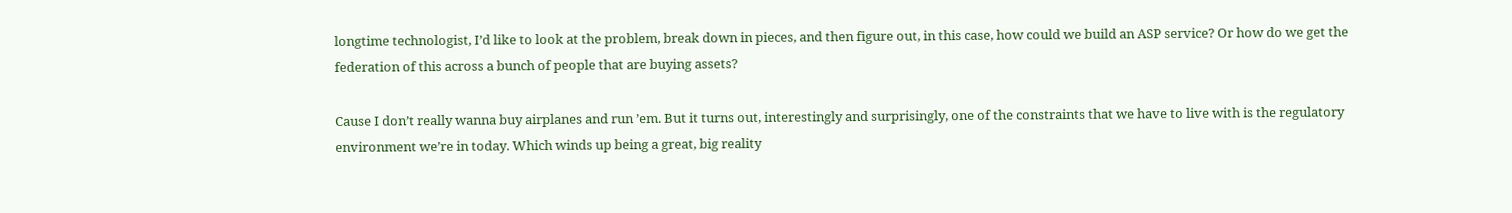longtime technologist, I’d like to look at the problem, break down in pieces, and then figure out, in this case, how could we build an ASP service? Or how do we get the federation of this across a bunch of people that are buying assets?

Cause I don’t really wanna buy airplanes and run ’em. But it turns out, interestingly and surprisingly, one of the constraints that we have to live with is the regulatory environment we’re in today. Which winds up being a great, big reality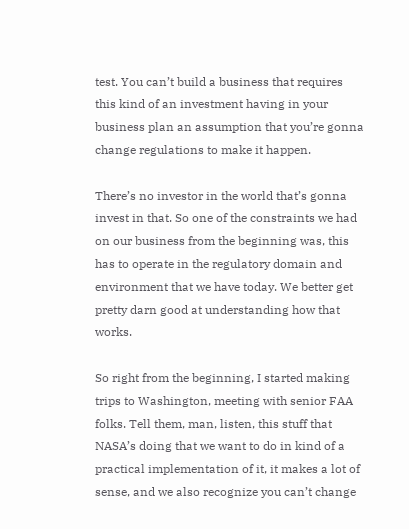test. You can’t build a business that requires this kind of an investment having in your business plan an assumption that you’re gonna change regulations to make it happen.

There’s no investor in the world that’s gonna invest in that. So one of the constraints we had on our business from the beginning was, this has to operate in the regulatory domain and environment that we have today. We better get pretty darn good at understanding how that works.

So right from the beginning, I started making trips to Washington, meeting with senior FAA folks. Tell them, man, listen, this stuff that NASA’s doing that we want to do in kind of a practical implementation of it, it makes a lot of sense, and we also recognize you can’t change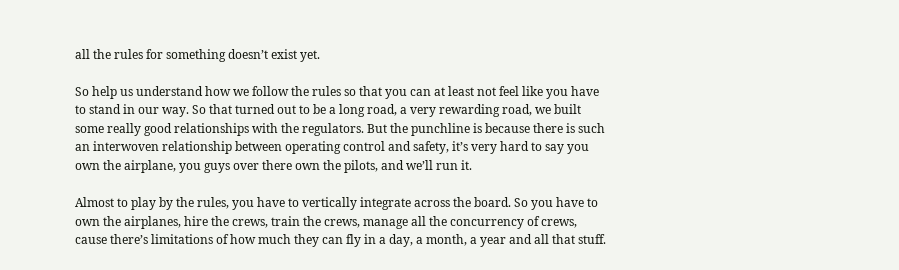all the rules for something doesn’t exist yet.

So help us understand how we follow the rules so that you can at least not feel like you have to stand in our way. So that turned out to be a long road, a very rewarding road, we built some really good relationships with the regulators. But the punchline is because there is such an interwoven relationship between operating control and safety, it’s very hard to say you own the airplane, you guys over there own the pilots, and we’ll run it.

Almost to play by the rules, you have to vertically integrate across the board. So you have to own the airplanes, hire the crews, train the crews, manage all the concurrency of crews, cause there’s limitations of how much they can fly in a day, a month, a year and all that stuff.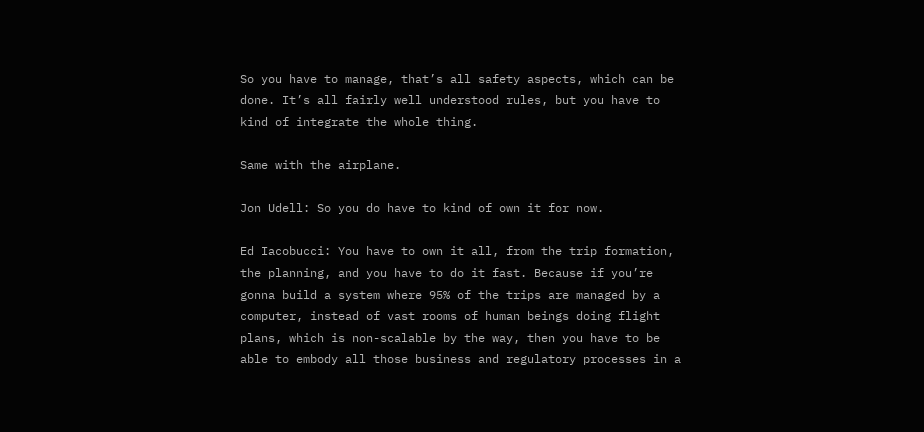So you have to manage, that’s all safety aspects, which can be done. It’s all fairly well understood rules, but you have to kind of integrate the whole thing.

Same with the airplane.

Jon Udell: So you do have to kind of own it for now.

Ed Iacobucci: You have to own it all, from the trip formation, the planning, and you have to do it fast. Because if you’re gonna build a system where 95% of the trips are managed by a computer, instead of vast rooms of human beings doing flight plans, which is non-scalable by the way, then you have to be able to embody all those business and regulatory processes in a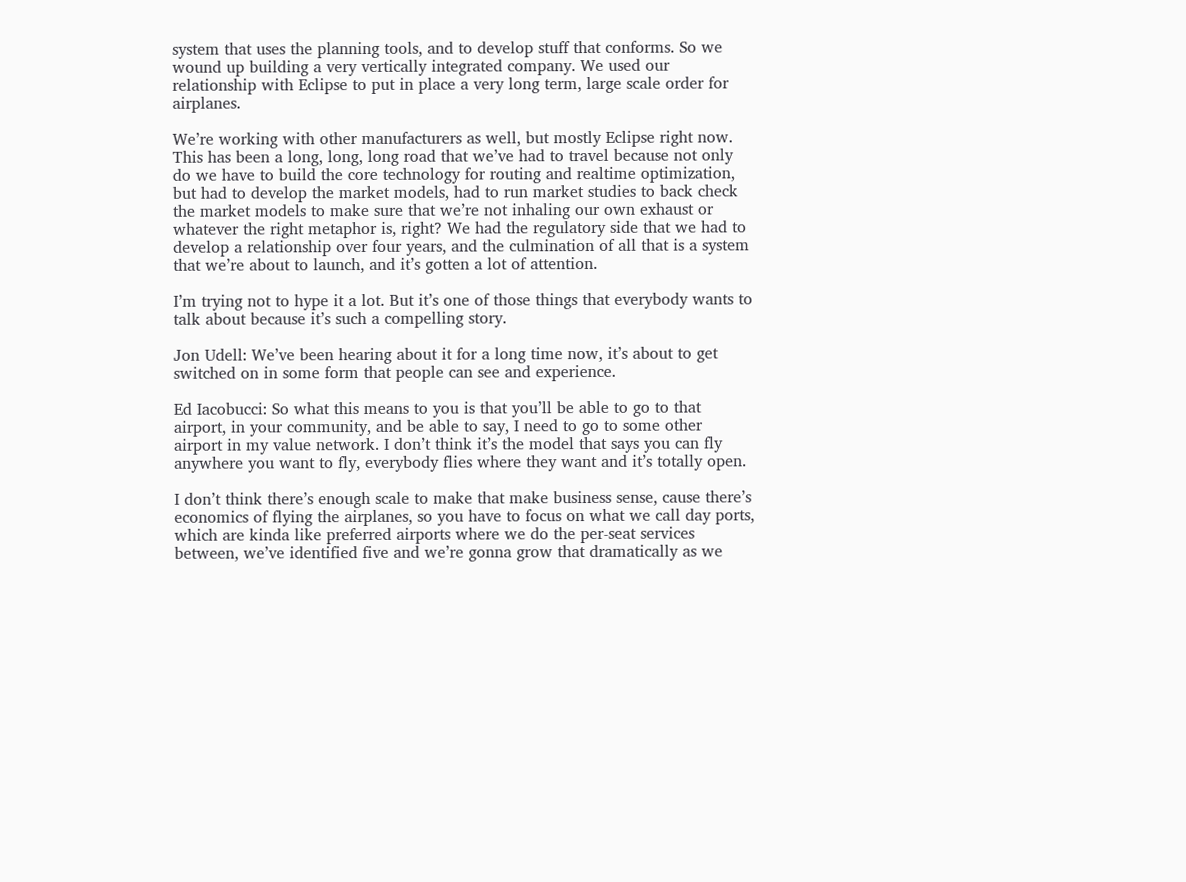system that uses the planning tools, and to develop stuff that conforms. So we wound up building a very vertically integrated company. We used our relationship with Eclipse to put in place a very long term, large scale order for airplanes.

We’re working with other manufacturers as well, but mostly Eclipse right now. This has been a long, long, long road that we’ve had to travel because not only do we have to build the core technology for routing and realtime optimization, but had to develop the market models, had to run market studies to back check the market models to make sure that we’re not inhaling our own exhaust or whatever the right metaphor is, right? We had the regulatory side that we had to develop a relationship over four years, and the culmination of all that is a system that we’re about to launch, and it’s gotten a lot of attention.

I’m trying not to hype it a lot. But it’s one of those things that everybody wants to talk about because it’s such a compelling story.

Jon Udell: We’ve been hearing about it for a long time now, it’s about to get switched on in some form that people can see and experience.

Ed Iacobucci: So what this means to you is that you’ll be able to go to that airport, in your community, and be able to say, I need to go to some other airport in my value network. I don’t think it’s the model that says you can fly anywhere you want to fly, everybody flies where they want and it’s totally open.

I don’t think there’s enough scale to make that make business sense, cause there’s economics of flying the airplanes, so you have to focus on what we call day ports, which are kinda like preferred airports where we do the per-seat services between, we’ve identified five and we’re gonna grow that dramatically as we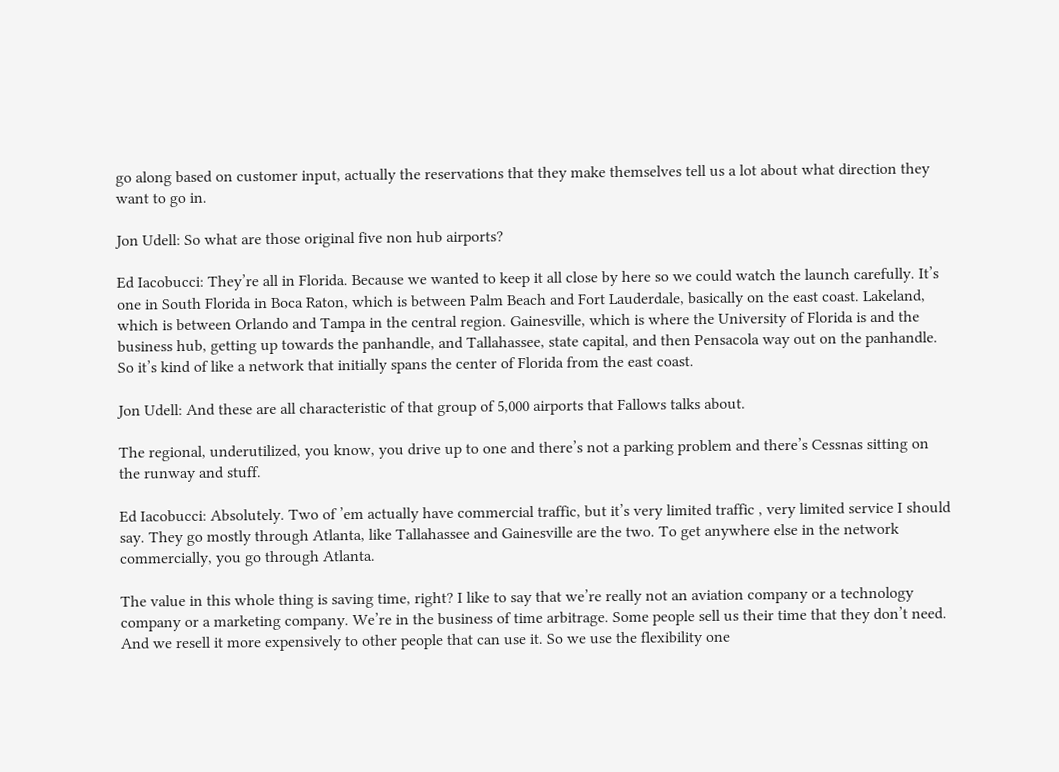go along based on customer input, actually the reservations that they make themselves tell us a lot about what direction they want to go in.

Jon Udell: So what are those original five non hub airports?

Ed Iacobucci: They’re all in Florida. Because we wanted to keep it all close by here so we could watch the launch carefully. It’s one in South Florida in Boca Raton, which is between Palm Beach and Fort Lauderdale, basically on the east coast. Lakeland, which is between Orlando and Tampa in the central region. Gainesville, which is where the University of Florida is and the business hub, getting up towards the panhandle, and Tallahassee, state capital, and then Pensacola way out on the panhandle. So it’s kind of like a network that initially spans the center of Florida from the east coast.

Jon Udell: And these are all characteristic of that group of 5,000 airports that Fallows talks about.

The regional, underutilized, you know, you drive up to one and there’s not a parking problem and there’s Cessnas sitting on the runway and stuff.

Ed Iacobucci: Absolutely. Two of ’em actually have commercial traffic, but it’s very limited traffic , very limited service I should say. They go mostly through Atlanta, like Tallahassee and Gainesville are the two. To get anywhere else in the network commercially, you go through Atlanta.

The value in this whole thing is saving time, right? I like to say that we’re really not an aviation company or a technology company or a marketing company. We’re in the business of time arbitrage. Some people sell us their time that they don’t need. And we resell it more expensively to other people that can use it. So we use the flexibility one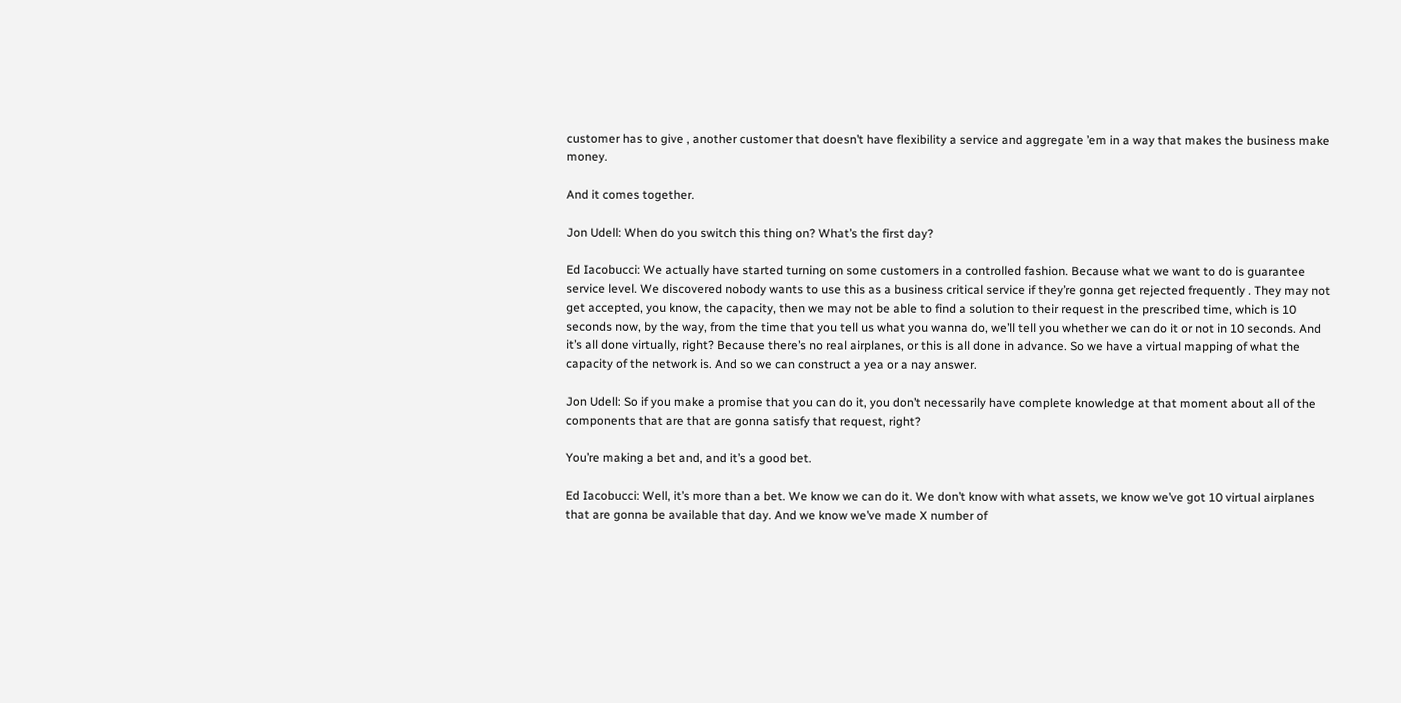customer has to give , another customer that doesn’t have flexibility a service and aggregate ’em in a way that makes the business make money.

And it comes together.

Jon Udell: When do you switch this thing on? What’s the first day?

Ed Iacobucci: We actually have started turning on some customers in a controlled fashion. Because what we want to do is guarantee service level. We discovered nobody wants to use this as a business critical service if they’re gonna get rejected frequently . They may not get accepted, you know, the capacity, then we may not be able to find a solution to their request in the prescribed time, which is 10 seconds now, by the way, from the time that you tell us what you wanna do, we’ll tell you whether we can do it or not in 10 seconds. And it’s all done virtually, right? Because there’s no real airplanes, or this is all done in advance. So we have a virtual mapping of what the capacity of the network is. And so we can construct a yea or a nay answer.

Jon Udell: So if you make a promise that you can do it, you don’t necessarily have complete knowledge at that moment about all of the components that are that are gonna satisfy that request, right?

You’re making a bet and, and it’s a good bet.

Ed Iacobucci: Well, it’s more than a bet. We know we can do it. We don’t know with what assets, we know we’ve got 10 virtual airplanes that are gonna be available that day. And we know we’ve made X number of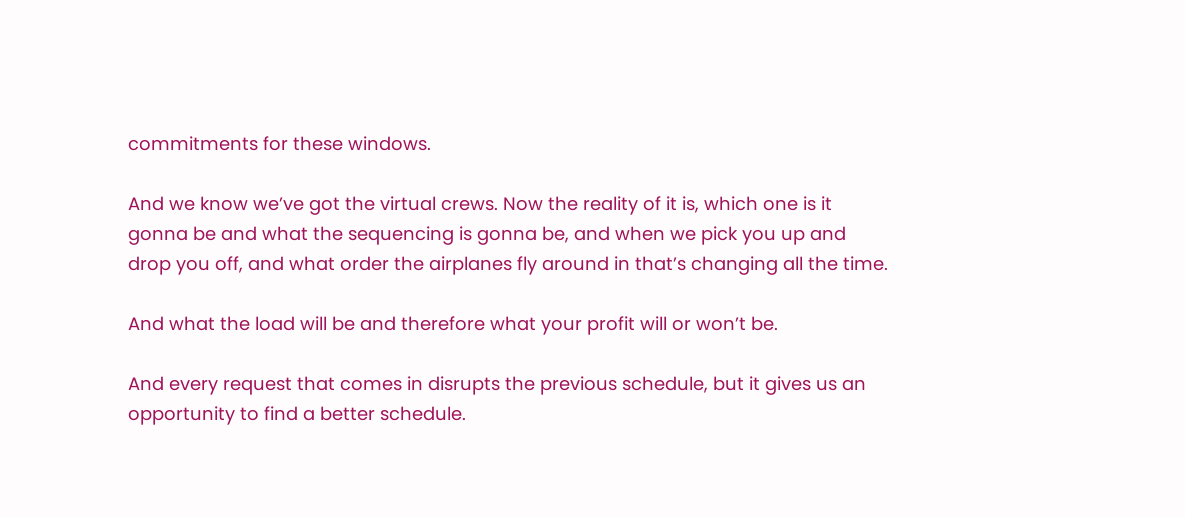commitments for these windows.

And we know we’ve got the virtual crews. Now the reality of it is, which one is it gonna be and what the sequencing is gonna be, and when we pick you up and drop you off, and what order the airplanes fly around in that’s changing all the time.

And what the load will be and therefore what your profit will or won’t be.

And every request that comes in disrupts the previous schedule, but it gives us an opportunity to find a better schedule.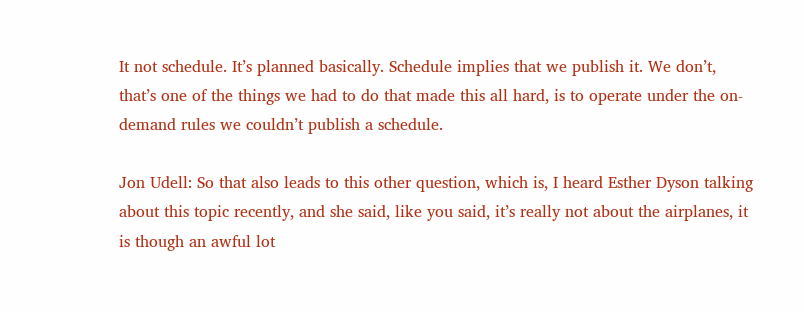It not schedule. It’s planned basically. Schedule implies that we publish it. We don’t, that’s one of the things we had to do that made this all hard, is to operate under the on-demand rules we couldn’t publish a schedule.

Jon Udell: So that also leads to this other question, which is, I heard Esther Dyson talking about this topic recently, and she said, like you said, it’s really not about the airplanes, it is though an awful lot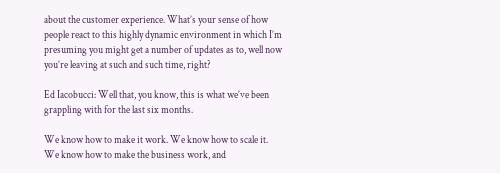about the customer experience. What’s your sense of how people react to this highly dynamic environment in which I’m presuming you might get a number of updates as to, well now you’re leaving at such and such time, right?

Ed Iacobucci: Well that, you know, this is what we’ve been grappling with for the last six months.

We know how to make it work. We know how to scale it. We know how to make the business work, and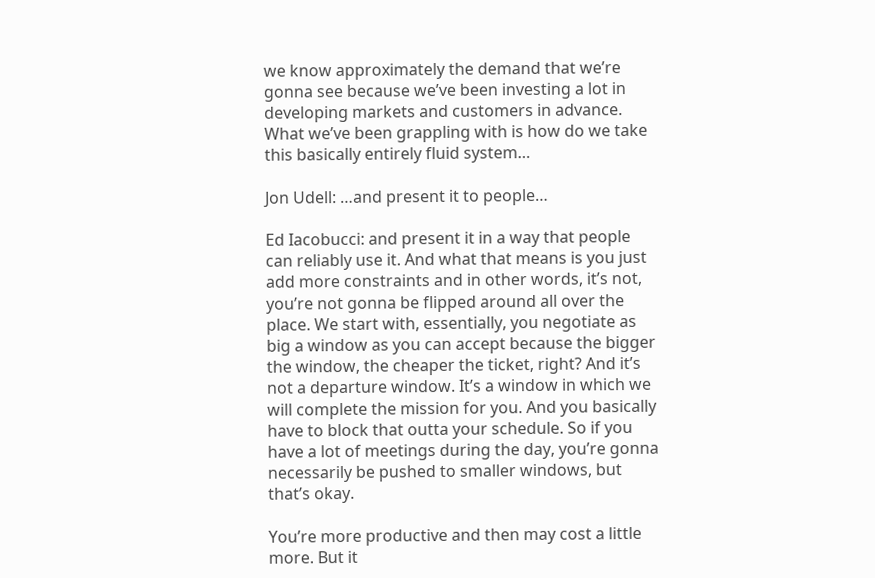we know approximately the demand that we’re gonna see because we’ve been investing a lot in developing markets and customers in advance. What we’ve been grappling with is how do we take this basically entirely fluid system…

Jon Udell: …and present it to people…

Ed Iacobucci: and present it in a way that people can reliably use it. And what that means is you just add more constraints and in other words, it’s not, you’re not gonna be flipped around all over the place. We start with, essentially, you negotiate as big a window as you can accept because the bigger the window, the cheaper the ticket, right? And it’s not a departure window. It’s a window in which we will complete the mission for you. And you basically have to block that outta your schedule. So if you have a lot of meetings during the day, you’re gonna necessarily be pushed to smaller windows, but that’s okay.

You’re more productive and then may cost a little more. But it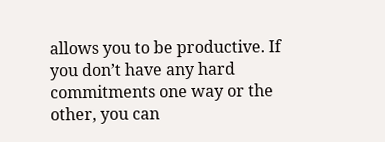allows you to be productive. If you don’t have any hard commitments one way or the other, you can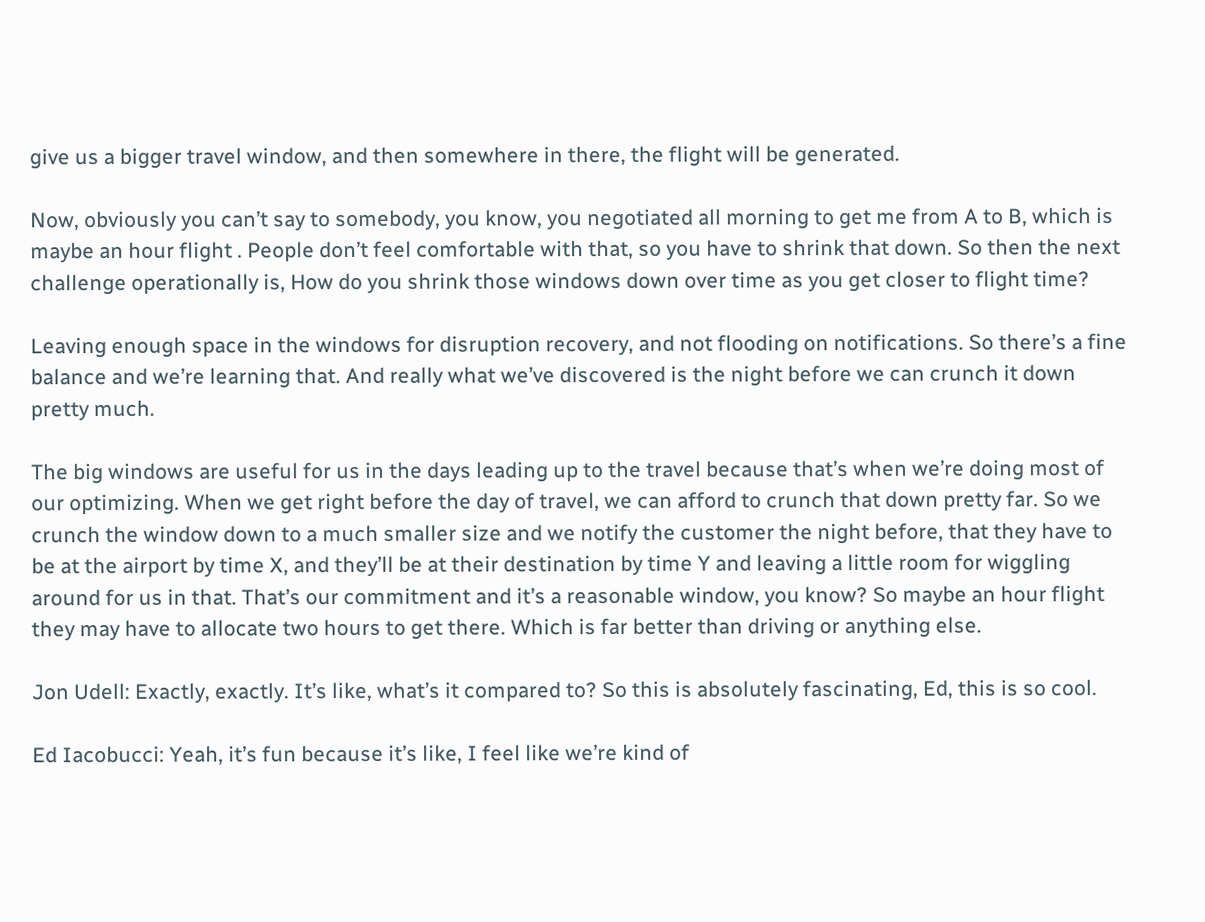give us a bigger travel window, and then somewhere in there, the flight will be generated.

Now, obviously you can’t say to somebody, you know, you negotiated all morning to get me from A to B, which is maybe an hour flight . People don’t feel comfortable with that, so you have to shrink that down. So then the next challenge operationally is, How do you shrink those windows down over time as you get closer to flight time?

Leaving enough space in the windows for disruption recovery, and not flooding on notifications. So there’s a fine balance and we’re learning that. And really what we’ve discovered is the night before we can crunch it down pretty much.

The big windows are useful for us in the days leading up to the travel because that’s when we’re doing most of our optimizing. When we get right before the day of travel, we can afford to crunch that down pretty far. So we crunch the window down to a much smaller size and we notify the customer the night before, that they have to be at the airport by time X, and they’ll be at their destination by time Y and leaving a little room for wiggling around for us in that. That’s our commitment and it’s a reasonable window, you know? So maybe an hour flight they may have to allocate two hours to get there. Which is far better than driving or anything else.

Jon Udell: Exactly, exactly. It’s like, what’s it compared to? So this is absolutely fascinating, Ed, this is so cool.

Ed Iacobucci: Yeah, it’s fun because it’s like, I feel like we’re kind of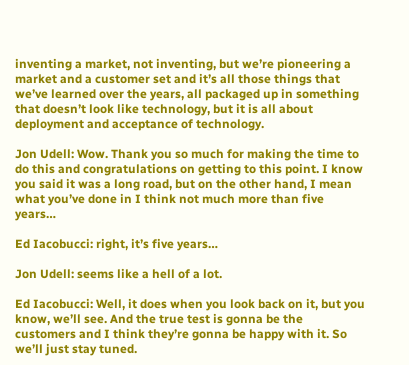inventing a market, not inventing, but we’re pioneering a market and a customer set and it’s all those things that we’ve learned over the years, all packaged up in something that doesn’t look like technology, but it is all about deployment and acceptance of technology.

Jon Udell: Wow. Thank you so much for making the time to do this and congratulations on getting to this point. I know you said it was a long road, but on the other hand, I mean what you’ve done in I think not much more than five years…

Ed Iacobucci: right, it’s five years…

Jon Udell: seems like a hell of a lot.

Ed Iacobucci: Well, it does when you look back on it, but you know, we’ll see. And the true test is gonna be the customers and I think they’re gonna be happy with it. So we’ll just stay tuned.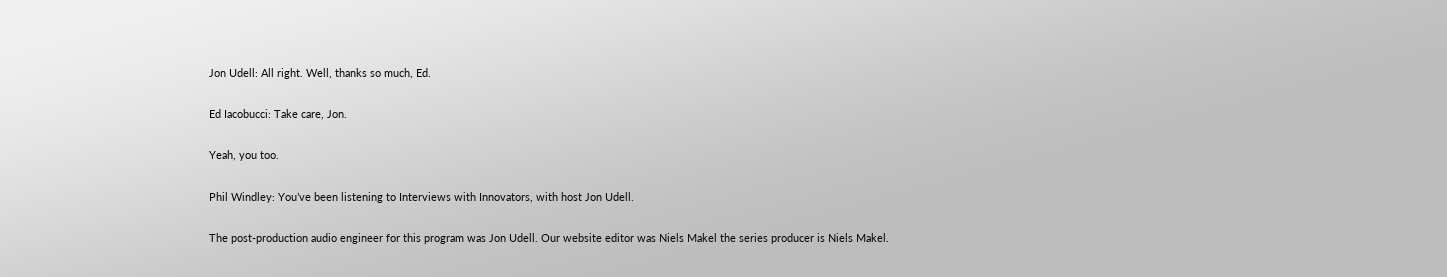Jon Udell: All right. Well, thanks so much, Ed.

Ed Iacobucci: Take care, Jon.

Yeah, you too.

Phil Windley: You’ve been listening to Interviews with Innovators, with host Jon Udell.

The post-production audio engineer for this program was Jon Udell. Our website editor was Niels Makel the series producer is Niels Makel.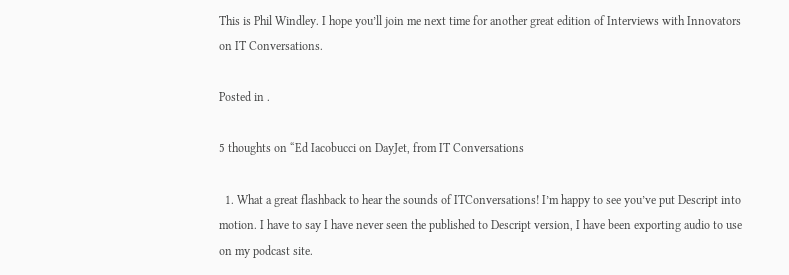This is Phil Windley. I hope you’ll join me next time for another great edition of Interviews with Innovators on IT Conversations.

Posted in .

5 thoughts on “Ed Iacobucci on DayJet, from IT Conversations

  1. What a great flashback to hear the sounds of ITConversations! I’m happy to see you’ve put Descript into motion. I have to say I have never seen the published to Descript version, I have been exporting audio to use on my podcast site.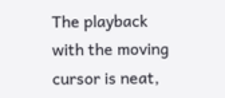The playback with the moving cursor is neat,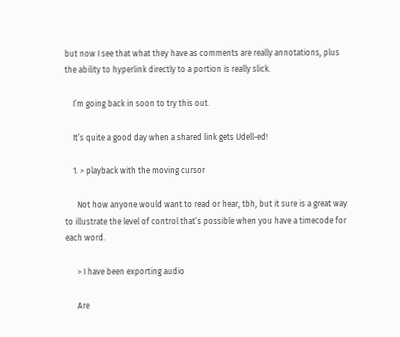but now I see that what they have as comments are really annotations, plus the ability to hyperlink directly to a portion is really slick.

    I’m going back in soon to try this out.

    It’s quite a good day when a shared link gets Udell-ed!

    1. > playback with the moving cursor

      Not how anyone would want to read or hear, tbh, but it sure is a great way to illustrate the level of control that’s possible when you have a timecode for each word.

      > I have been exporting audio

      Are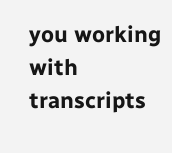you working with transcripts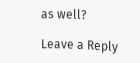as well?

Leave a Reply